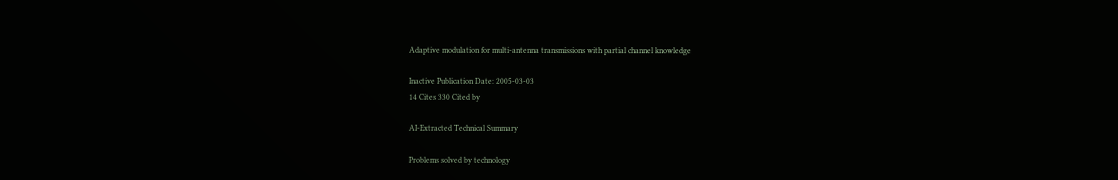Adaptive modulation for multi-antenna transmissions with partial channel knowledge

Inactive Publication Date: 2005-03-03
14 Cites 330 Cited by

AI-Extracted Technical Summary

Problems solved by technology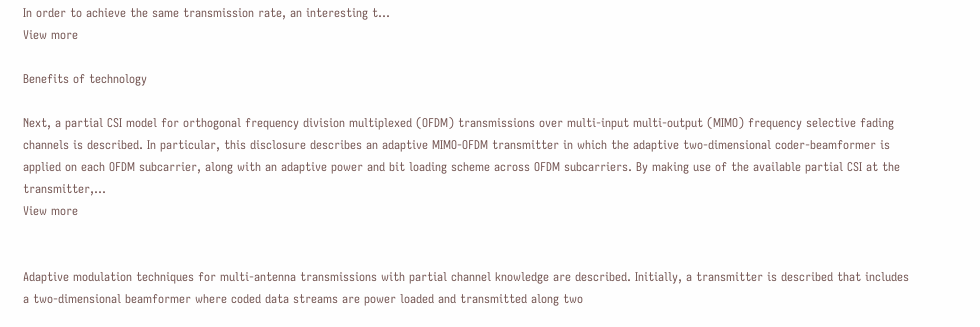In order to achieve the same transmission rate, an interesting t...
View more

Benefits of technology

Next, a partial CSI model for orthogonal frequency division multiplexed (OFDM) transmissions over multi-input multi-output (MIMO) frequency selective fading channels is described. In particular, this disclosure describes an adaptive MIMO-OFDM transmitter in which the adaptive two-dimensional coder-beamformer is applied on each OFDM subcarrier, along with an adaptive power and bit loading scheme across OFDM subcarriers. By making use of the available partial CSI at the transmitter,...
View more


Adaptive modulation techniques for multi-antenna transmissions with partial channel knowledge are described. Initially, a transmitter is described that includes a two-dimensional beamformer where coded data streams are power loaded and transmitted along two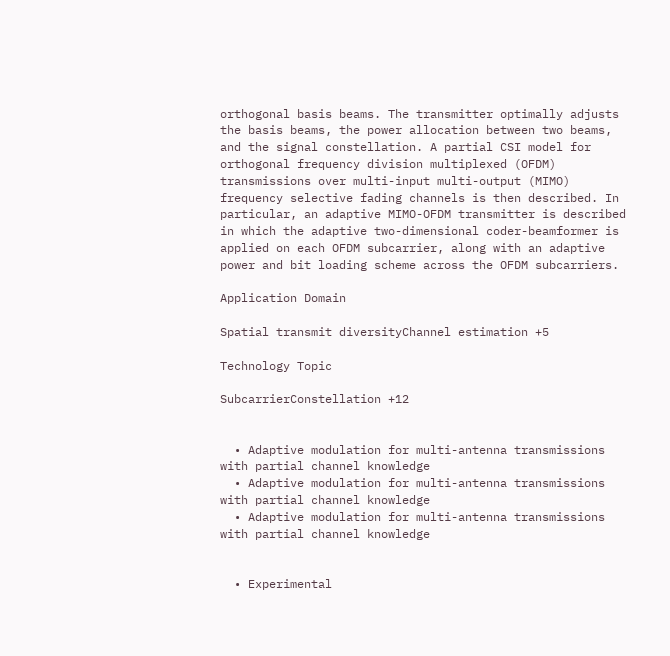orthogonal basis beams. The transmitter optimally adjusts the basis beams, the power allocation between two beams, and the signal constellation. A partial CSI model for orthogonal frequency division multiplexed (OFDM) transmissions over multi-input multi-output (MIMO) frequency selective fading channels is then described. In particular, an adaptive MIMO-OFDM transmitter is described in which the adaptive two-dimensional coder-beamformer is applied on each OFDM subcarrier, along with an adaptive power and bit loading scheme across the OFDM subcarriers.

Application Domain

Spatial transmit diversityChannel estimation +5

Technology Topic

SubcarrierConstellation +12


  • Adaptive modulation for multi-antenna transmissions with partial channel knowledge
  • Adaptive modulation for multi-antenna transmissions with partial channel knowledge
  • Adaptive modulation for multi-antenna transmissions with partial channel knowledge


  • Experimental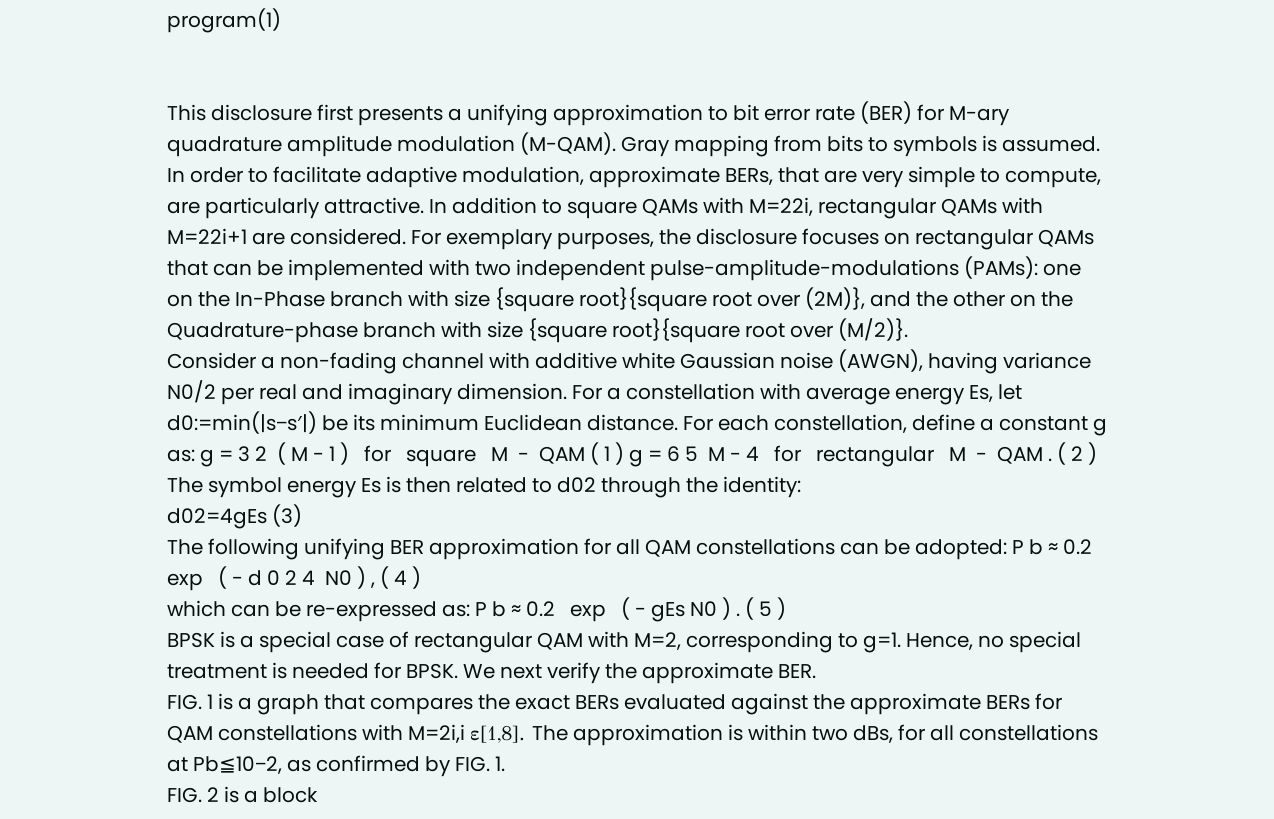program(1)


This disclosure first presents a unifying approximation to bit error rate (BER) for M-ary quadrature amplitude modulation (M-QAM). Gray mapping from bits to symbols is assumed. In order to facilitate adaptive modulation, approximate BERs, that are very simple to compute, are particularly attractive. In addition to square QAMs with M=22i, rectangular QAMs with M=22i+1 are considered. For exemplary purposes, the disclosure focuses on rectangular QAMs that can be implemented with two independent pulse-amplitude-modulations (PAMs): one on the In-Phase branch with size {square root}{square root over (2M)}, and the other on the Quadrature-phase branch with size {square root}{square root over (M/2)}.
Consider a non-fading channel with additive white Gaussian noise (AWGN), having variance N0/2 per real and imaginary dimension. For a constellation with average energy Es, let d0:=min(|s−s′|) be its minimum Euclidean distance. For each constellation, define a constant g as: g = 3 2  ( M - 1 )   for   square   M  -  QAM ( 1 ) g = 6 5  M - 4   for   rectangular   M  -  QAM . ( 2 )
The symbol energy Es is then related to d02 through the identity:
d02=4gEs (3)
The following unifying BER approximation for all QAM constellations can be adopted: P b ≈ 0.2   exp   ( - d 0 2 4  N0 ) , ( 4 )
which can be re-expressed as: P b ≈ 0.2   exp   ( - gEs N0 ) . ( 5 )
BPSK is a special case of rectangular QAM with M=2, corresponding to g=1. Hence, no special treatment is needed for BPSK. We next verify the approximate BER.
FIG. 1 is a graph that compares the exact BERs evaluated against the approximate BERs for QAM constellations with M=2i,i ε[1,8]. The approximation is within two dBs, for all constellations at Pb≦10−2, as confirmed by FIG. 1.
FIG. 2 is a block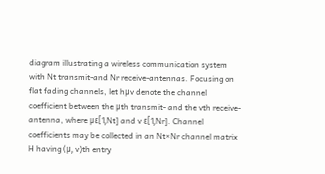diagram illustrating a wireless communication system with Nt transmit-and Nr receive-antennas. Focusing on flat fading channels, let hμv denote the channel coefficient between the μth transmit- and the vth receive-antenna, where με[1,Nt] and v ε[1,Nr]. Channel coefficients may be collected in an Nt×Nr channel matrix H having (μ, v)th entry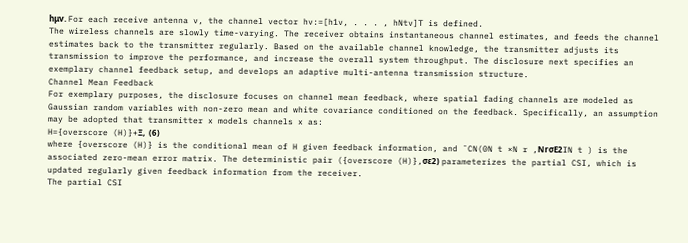hμv. For each receive antenna v, the channel vector hv:=[h1v, . . . , hNtv]T is defined.
The wireless channels are slowly time-varying. The receiver obtains instantaneous channel estimates, and feeds the channel estimates back to the transmitter regularly. Based on the available channel knowledge, the transmitter adjusts its transmission to improve the performance, and increase the overall system throughput. The disclosure next specifies an exemplary channel feedback setup, and develops an adaptive multi-antenna transmission structure.
Channel Mean Feedback
For exemplary purposes, the disclosure focuses on channel mean feedback, where spatial fading channels are modeled as Gaussian random variables with non-zero mean and white covariance conditioned on the feedback. Specifically, an assumption may be adopted that transmitter x models channels x as:
H={overscore (H)}+Ξ,  (6)
where {overscore (H)} is the conditional mean of H given feedback information, and ˜CN(0N t ×N r ,NrσE2IN t ) is the associated zero-mean error matrix. The deterministic pair ({overscore (H)},σε2) parameterizes the partial CSI, which is updated regularly given feedback information from the receiver.
The partial CSI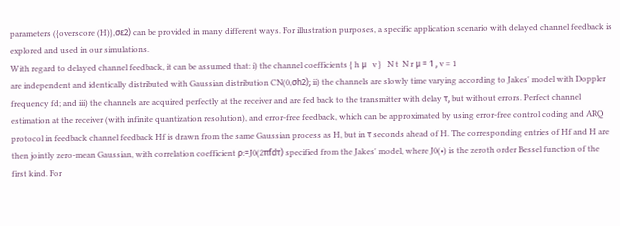parameters ({overscore (H)},σε2) can be provided in many different ways. For illustration purposes, a specific application scenario with delayed channel feedback is explored and used in our simulations.
With regard to delayed channel feedback, it can be assumed that: i) the channel coefficients { h μ   v }   N t  N r μ = 1 , v = 1
are independent and identically distributed with Gaussian distribution CN(0,σh2); ii) the channels are slowly time varying according to Jakes' model with Doppler frequency fd; and iii) the channels are acquired perfectly at the receiver and are fed back to the transmitter with delay τ, but without errors. Perfect channel estimation at the receiver (with infinite quantization resolution), and error-free feedback, which can be approximated by using error-free control coding and ARQ protocol in feedback channel feedback Hf is drawn from the same Gaussian process as H, but in τ seconds ahead of H. The corresponding entries of Hf and H are then jointly zero-mean Gaussian, with correlation coefficient ρ:=J0(2πfdτ) specified from the Jakes' model, where J0(•) is the zeroth order Bessel function of the first kind. For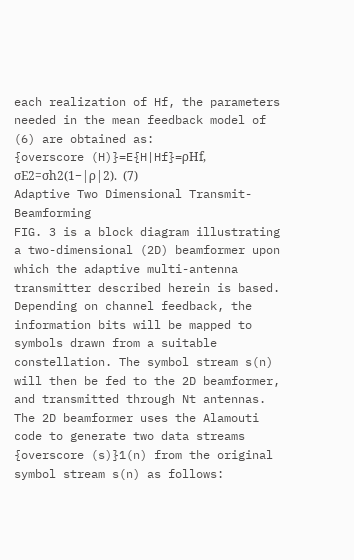each realization of Hf, the parameters needed in the mean feedback model of (6) are obtained as:
{overscore (H)}=E{H|Hf}=ρHf, σE2=σh2(1−|ρ|2).  (7)
Adaptive Two Dimensional Transmit-Beamforming
FIG. 3 is a block diagram illustrating a two-dimensional (2D) beamformer upon which the adaptive multi-antenna transmitter described herein is based. Depending on channel feedback, the information bits will be mapped to symbols drawn from a suitable constellation. The symbol stream s(n) will then be fed to the 2D beamformer, and transmitted through Nt antennas. The 2D beamformer uses the Alamouti code to generate two data streams {overscore (s)}1(n) from the original symbol stream s(n) as follows: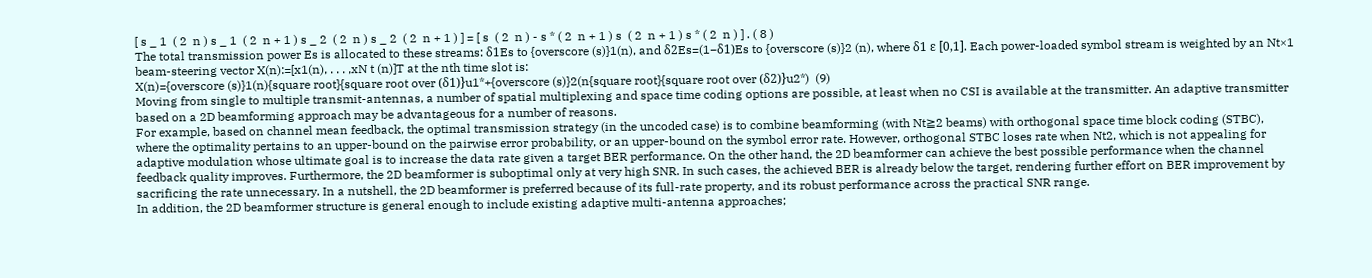[ s _ 1  ( 2  n ) s _ 1  ( 2  n + 1 ) s _ 2  ( 2  n ) s _ 2  ( 2  n + 1 ) ] = [ s  ( 2  n ) - s * ( 2  n + 1 ) s  ( 2  n + 1 ) s * ( 2  n ) ] . ( 8 )
The total transmission power Es is allocated to these streams: δ1Es to {overscore (s)}1(n), and δ2Es=(1−δ1)Es to {overscore (s)}2 (n), where δ1 ε [0,1]. Each power-loaded symbol stream is weighted by an Nt×1 beam-steering vector X(n):=[x1(n), . . . ,xN t (n)]T at the nth time slot is:
X(n)={overscore (s)}1(n){square root}{square root over (δ1)}u1*+{overscore (s)}2(n{square root}{square root over (δ2)}u2*)  (9)
Moving from single to multiple transmit-antennas, a number of spatial multiplexing and space time coding options are possible, at least when no CSI is available at the transmitter. An adaptive transmitter based on a 2D beamforming approach may be advantageous for a number of reasons.
For example, based on channel mean feedback, the optimal transmission strategy (in the uncoded case) is to combine beamforming (with Nt≧2 beams) with orthogonal space time block coding (STBC), where the optimality pertains to an upper-bound on the pairwise error probability, or an upper-bound on the symbol error rate. However, orthogonal STBC loses rate when Nt2, which is not appealing for adaptive modulation whose ultimate goal is to increase the data rate given a target BER performance. On the other hand, the 2D beamformer can achieve the best possible performance when the channel feedback quality improves. Furthermore, the 2D beamformer is suboptimal only at very high SNR. In such cases, the achieved BER is already below the target, rendering further effort on BER improvement by sacrificing the rate unnecessary. In a nutshell, the 2D beamformer is preferred because of its full-rate property, and its robust performance across the practical SNR range.
In addition, the 2D beamformer structure is general enough to include existing adaptive multi-antenna approaches;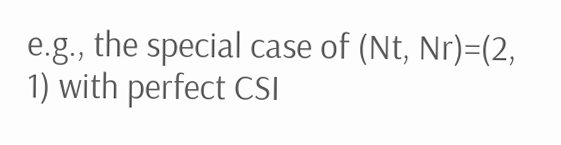e.g., the special case of (Nt, Nr)=(2, 1) with perfect CSI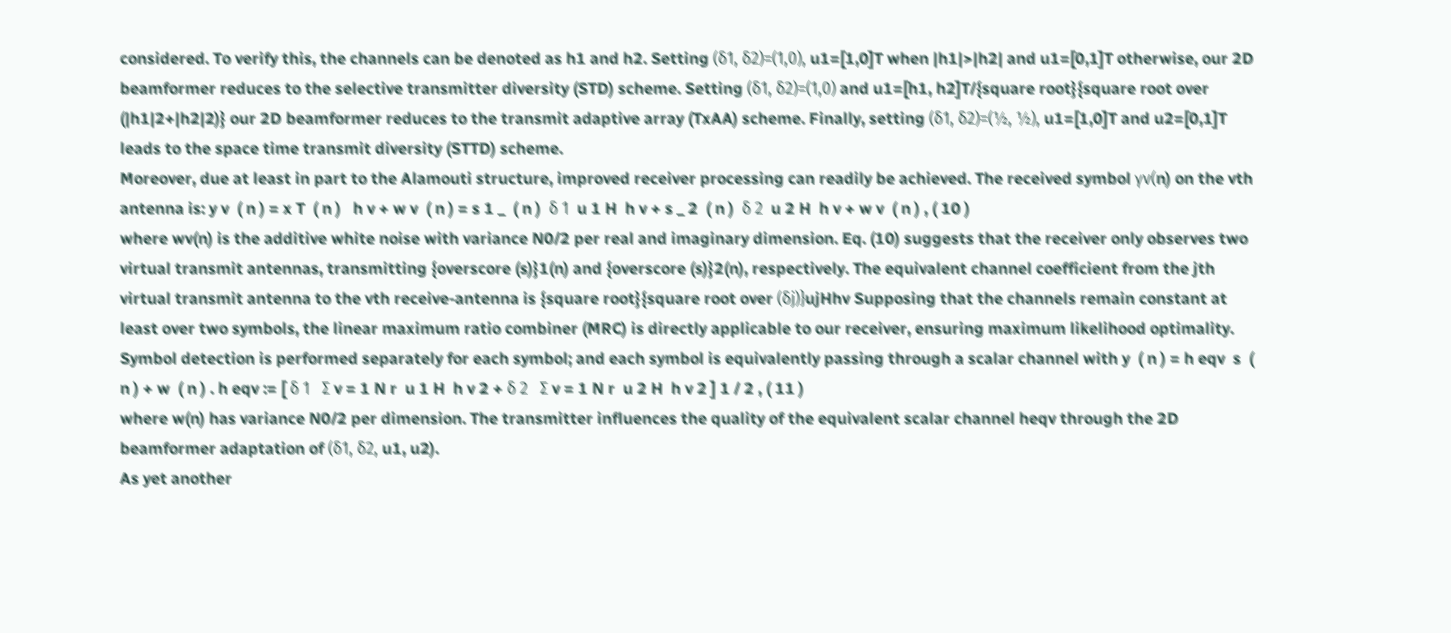considered. To verify this, the channels can be denoted as h1 and h2. Setting (δ1, δ2)=(1,0), u1=[1,0]T when |h1|>|h2| and u1=[0,1]T otherwise, our 2D beamformer reduces to the selective transmitter diversity (STD) scheme. Setting (δ1, δ2)=(1,0) and u1=[h1, h2]T/{square root}{square root over (|h1|2+|h2|2)} our 2D beamformer reduces to the transmit adaptive array (TxAA) scheme. Finally, setting (δ1, δ2)=(½, ½), u1=[1,0]T and u2=[0,1]T leads to the space time transmit diversity (STTD) scheme.
Moreover, due at least in part to the Alamouti structure, improved receiver processing can readily be achieved. The received symbol γv(n) on the vth antenna is: y v  ( n ) = x T  ( n )   h v + w v  ( n ) = s 1 _  ( n )  δ 1  u 1 H  h v + s _ 2  ( n )  δ 2  u 2 H  h v + w v  ( n ) , ( 10 )
where wv(n) is the additive white noise with variance N0/2 per real and imaginary dimension. Eq. (10) suggests that the receiver only observes two virtual transmit antennas, transmitting {overscore (s)}1(n) and {overscore (s)}2(n), respectively. The equivalent channel coefficient from the jth virtual transmit antenna to the vth receive-antenna is {square root}{square root over (δj)}ujHhv Supposing that the channels remain constant at least over two symbols, the linear maximum ratio combiner (MRC) is directly applicable to our receiver, ensuring maximum likelihood optimality. Symbol detection is performed separately for each symbol; and each symbol is equivalently passing through a scalar channel with y  ( n ) = h eqv  s  ( n ) + w  ( n ) . h eqv := [ δ 1   ∑ v = 1 N r  u 1 H  h v 2 + δ 2   ∑ v = 1 N r  u 2 H  h v 2 ] 1 / 2 , ( 11 )
where w(n) has variance N0/2 per dimension. The transmitter influences the quality of the equivalent scalar channel heqv through the 2D beamformer adaptation of (δ1, δ2, u1, u2).
As yet another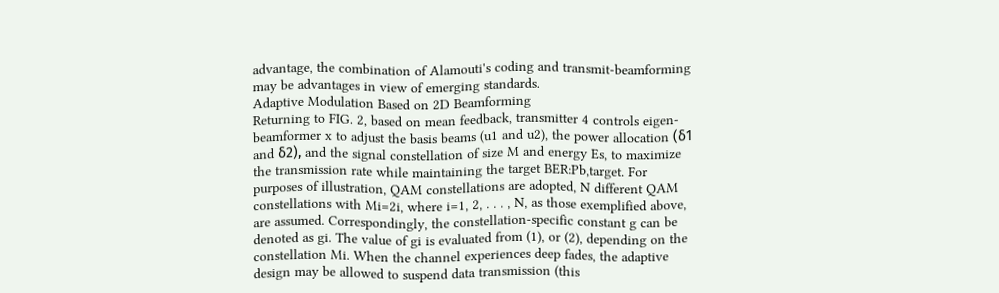advantage, the combination of Alamouti's coding and transmit-beamforming may be advantages in view of emerging standards.
Adaptive Modulation Based on 2D Beamforming
Returning to FIG. 2, based on mean feedback, transmitter 4 controls eigen-beamformer x to adjust the basis beams (u1 and u2), the power allocation (δ1 and δ2), and the signal constellation of size M and energy Es, to maximize the transmission rate while maintaining the target BER:Pb,target. For purposes of illustration, QAM constellations are adopted, N different QAM constellations with Mi=2i, where i=1, 2, . . . , N, as those exemplified above, are assumed. Correspondingly, the constellation-specific constant g can be denoted as gi. The value of gi is evaluated from (1), or (2), depending on the constellation Mi. When the channel experiences deep fades, the adaptive design may be allowed to suspend data transmission (this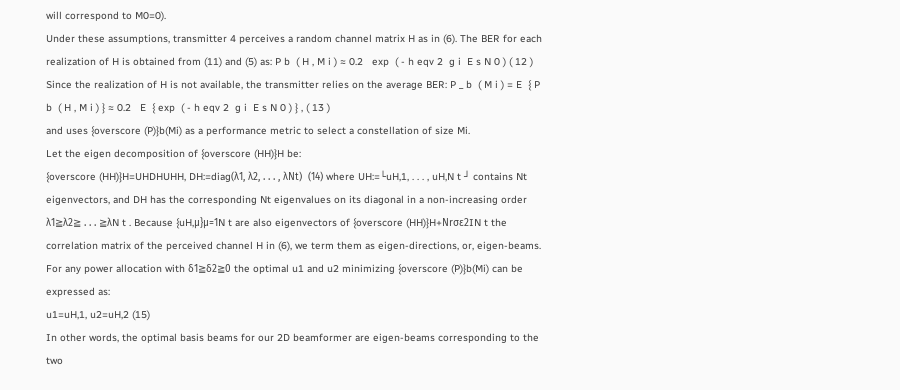will correspond to M0=0).
Under these assumptions, transmitter 4 perceives a random channel matrix H as in (6). The BER for each realization of H is obtained from (11) and (5) as: P b  ( H , M i ) ≈ 0.2   exp  ( - h eqv 2  g i  E s N 0 ) ( 12 )
Since the realization of H is not available, the transmitter relies on the average BER: P _ b  ( M i ) = E  { P b  ( H , M i ) } ≈ 0.2   E  { exp  ( - h eqv 2  g i  E s N 0 ) } , ( 13 )
and uses {overscore (P)}b(Mi) as a performance metric to select a constellation of size Mi.
Let the eigen decomposition of {overscore (HH)}H be:
{overscore (HH)}H=UHDHUHH, DH:=diag(λ1, λ2, . . . , λNt)  (14) where UH:=└uH,1, . . . , uH,N t ┘ contains Nt eigenvectors, and DH has the corresponding Nt eigenvalues on its diagonal in a non-increasing order λ1≧λ2≧ . . . ≧λN t . Because {uH,μ}μ=1N t are also eigenvectors of {overscore (HH)}H+Nrσε2IN t the correlation matrix of the perceived channel H in (6), we term them as eigen-directions, or, eigen-beams.
For any power allocation with δ1≧δ2≧0 the optimal u1 and u2 minimizing {overscore (P)}b(Mi) can be expressed as:
u1=uH,1, u2=uH,2 (15)
In other words, the optimal basis beams for our 2D beamformer are eigen-beams corresponding to the two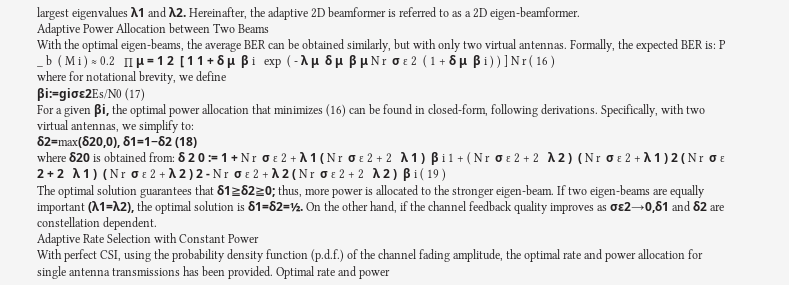largest eigenvalues λ1 and λ2. Hereinafter, the adaptive 2D beamformer is referred to as a 2D eigen-beamformer.
Adaptive Power Allocation between Two Beams
With the optimal eigen-beams, the average BER can be obtained similarly, but with only two virtual antennas. Formally, the expected BER is: P _ b  ( M i ) ≈ 0.2   ∏ μ = 1 2  [ 1 1 + δ μ  β i   exp  ( - λ μ  δ μ  β μ N r  σ ɛ 2  ( 1 + δ μ  β i ) ) ] N r ( 16 )
where for notational brevity, we define
βi:=giσε2Es/N0 (17)
For a given βi, the optimal power allocation that minimizes (16) can be found in closed-form, following derivations. Specifically, with two virtual antennas, we simplify to:
δ2=max(δ20,0), δ1=1−δ2 (18)
where δ20 is obtained from: δ 2 0 := 1 + N r  σ ɛ 2 + λ 1 ( N r  σ ɛ 2 + 2   λ 1 )  β i 1 + ( N r  σ ɛ 2 + 2   λ 2 )  ( N r  σ ɛ 2 + λ 1 ) 2 ( N r  σ ɛ 2 + 2   λ 1 )  ( N r  σ ɛ 2 + λ 2 ) 2 - N r  σ ɛ 2 + λ 2 ( N r  σ ɛ 2 + 2   λ 2 )  β i ( 19 )
The optimal solution guarantees that δ1≧δ2≧0; thus, more power is allocated to the stronger eigen-beam. If two eigen-beams are equally important (λ1=λ2), the optimal solution is δ1=δ2=½. On the other hand, if the channel feedback quality improves as σε2→0,δ1 and δ2 are constellation dependent.
Adaptive Rate Selection with Constant Power
With perfect CSI, using the probability density function (p.d.f.) of the channel fading amplitude, the optimal rate and power allocation for single antenna transmissions has been provided. Optimal rate and power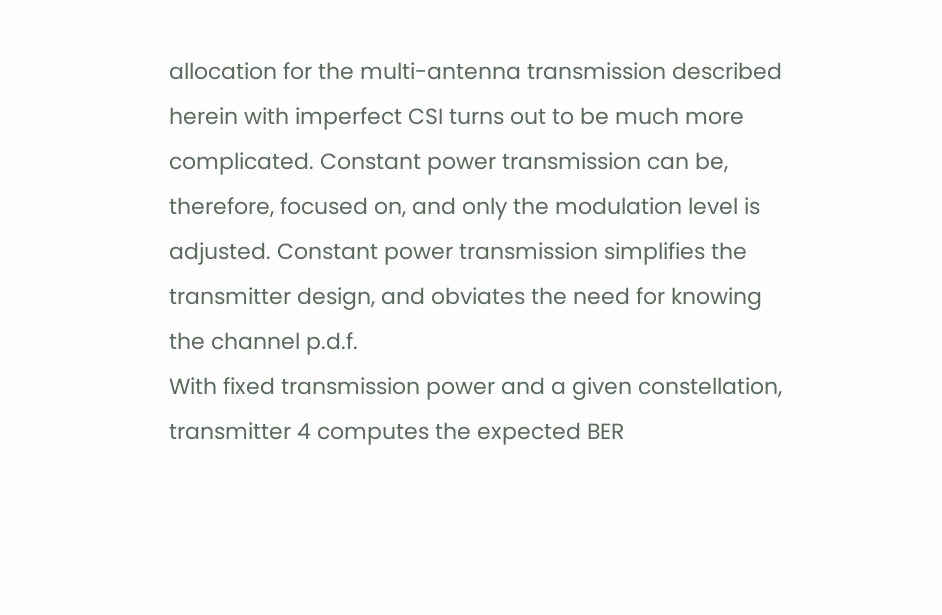allocation for the multi-antenna transmission described herein with imperfect CSI turns out to be much more complicated. Constant power transmission can be, therefore, focused on, and only the modulation level is adjusted. Constant power transmission simplifies the transmitter design, and obviates the need for knowing the channel p.d.f.
With fixed transmission power and a given constellation, transmitter 4 computes the expected BER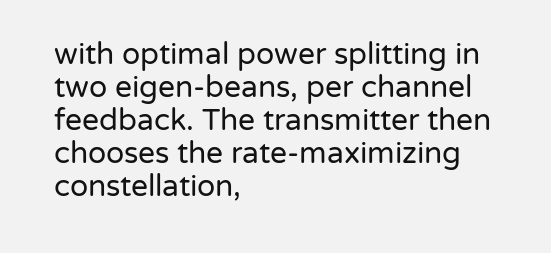with optimal power splitting in two eigen-beans, per channel feedback. The transmitter then chooses the rate-maximizing constellation,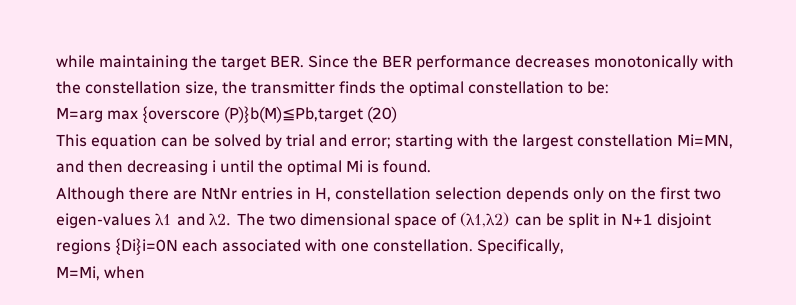while maintaining the target BER. Since the BER performance decreases monotonically with the constellation size, the transmitter finds the optimal constellation to be:
M=arg max {overscore (P)}b(M)≦Pb,target (20)
This equation can be solved by trial and error; starting with the largest constellation Mi=MN, and then decreasing i until the optimal Mi is found.
Although there are NtNr entries in H, constellation selection depends only on the first two eigen-values λ1 and λ2. The two dimensional space of (λ1,λ2) can be split in N+1 disjoint regions {Di}i=0N each associated with one constellation. Specifically,
M=Mi, when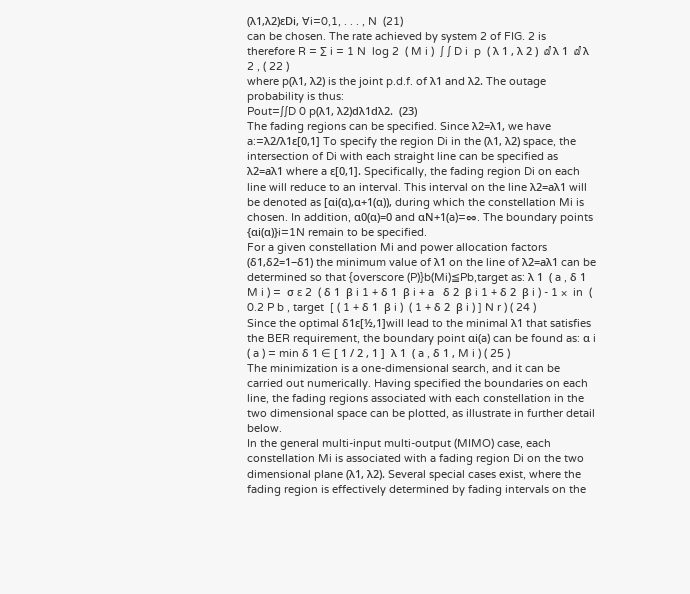(λ1,λ2)εDi, ∀i=0,1, . . . , N  (21)
can be chosen. The rate achieved by system 2 of FIG. 2 is therefore R = ∑ i = 1 N  log 2  ( M i )  ∫ ∫ D i  p  ( λ 1 , λ 2 )  ⅆ λ 1  ⅆ λ 2 , ( 22 )
where p(λ1, λ2) is the joint p.d.f. of λ1 and λ2. The outage probability is thus:
Pout=∫∫D 0 p(λ1, λ2)dλ1dλ2.  (23)
The fading regions can be specified. Since λ2=λ1, we have a:=λ2/λ1ε[0,1] To specify the region Di in the (λ1, λ2) space, the intersection of Di with each straight line can be specified as λ2=aλ1 where a ε[0,1]. Specifically, the fading region Di on each line will reduce to an interval. This interval on the line λ2=aλ1 will be denoted as [αi(α),α+1(α)), during which the constellation Mi is chosen. In addition, α0(α)=0 and αN+1(a)=∞. The boundary points {αi(α)}i=1N remain to be specified.
For a given constellation Mi and power allocation factors (δ1,δ2=1−δ1) the minimum value of λ1 on the line of λ2=aλ1 can be determined so that {overscore (P)}b(Mi)≦Pb,target as: λ 1  ( a , δ 1  M i ) =  σ ɛ 2  ( δ 1  β i 1 + δ 1  β i + a   δ 2  β i 1 + δ 2  β i ) - 1 ×  in  ( 0.2 P b , target  [ ( 1 + δ 1  β i )  ( 1 + δ 2  β i ) ] N r ) ( 24 )
Since the optimal δ1ε[½,1]will lead to the minimal λ1 that satisfies the BER requirement, the boundary point αi(a) can be found as: α i  ( a ) = min δ 1 ∈ [ 1 / 2 , 1 ]  λ 1  ( a , δ 1 , M i ) ( 25 )
The minimization is a one-dimensional search, and it can be carried out numerically. Having specified the boundaries on each line, the fading regions associated with each constellation in the two dimensional space can be plotted, as illustrate in further detail below.
In the general multi-input multi-output (MIMO) case, each constellation Mi is associated with a fading region Di on the two dimensional plane (λ1, λ2). Several special cases exist, where the fading region is effectively determined by fading intervals on the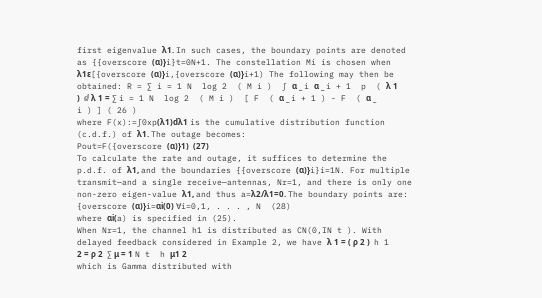first eigenvalue λ1. In such cases, the boundary points are denoted as {{overscore (α)}i}t=0N+1. The constellation Mi is chosen when λ1ε[{overscore (α)}i,{overscore (α)}i+1) The following may then be obtained: R = ∑ i = 1 N  log 2  ( M i )  ∫ α _ i α _ i + 1  p  ( λ 1 )  ⅆ λ 1 = ∑ i = 1 N  log 2  ( M i )  [ F  ( α _ i + 1 ) - F  ( α _ i ) ] ( 26 )
where F(x):=∫0xp(λ1)dλ1 is the cumulative distribution function (c.d.f.) of λ1. The outage becomes:
Pout=F({overscore (α)}1)  (27)
To calculate the rate and outage, it suffices to determine the p.d.f. of λ1, and the boundaries {{overscore (α)}i}i=1N. For multiple transmit—and a single receive—antennas, Nr=1, and there is only one non-zero eigen-value λ1, and thus a=λ2/λ1=0. The boundary points are:
{overscore (α)}i=αi(0) ∀i=0,1, . . . , N  (28)
where αi(a) is specified in (25).
When Nr=1, the channel h1 is distributed as CN(0,IN t ). With delayed feedback considered in Example 2, we have λ 1 = ( ρ 2 )  h 1 2 = ρ 2  ∑ μ = 1 N t  h μ1 2
which is Gamma distributed with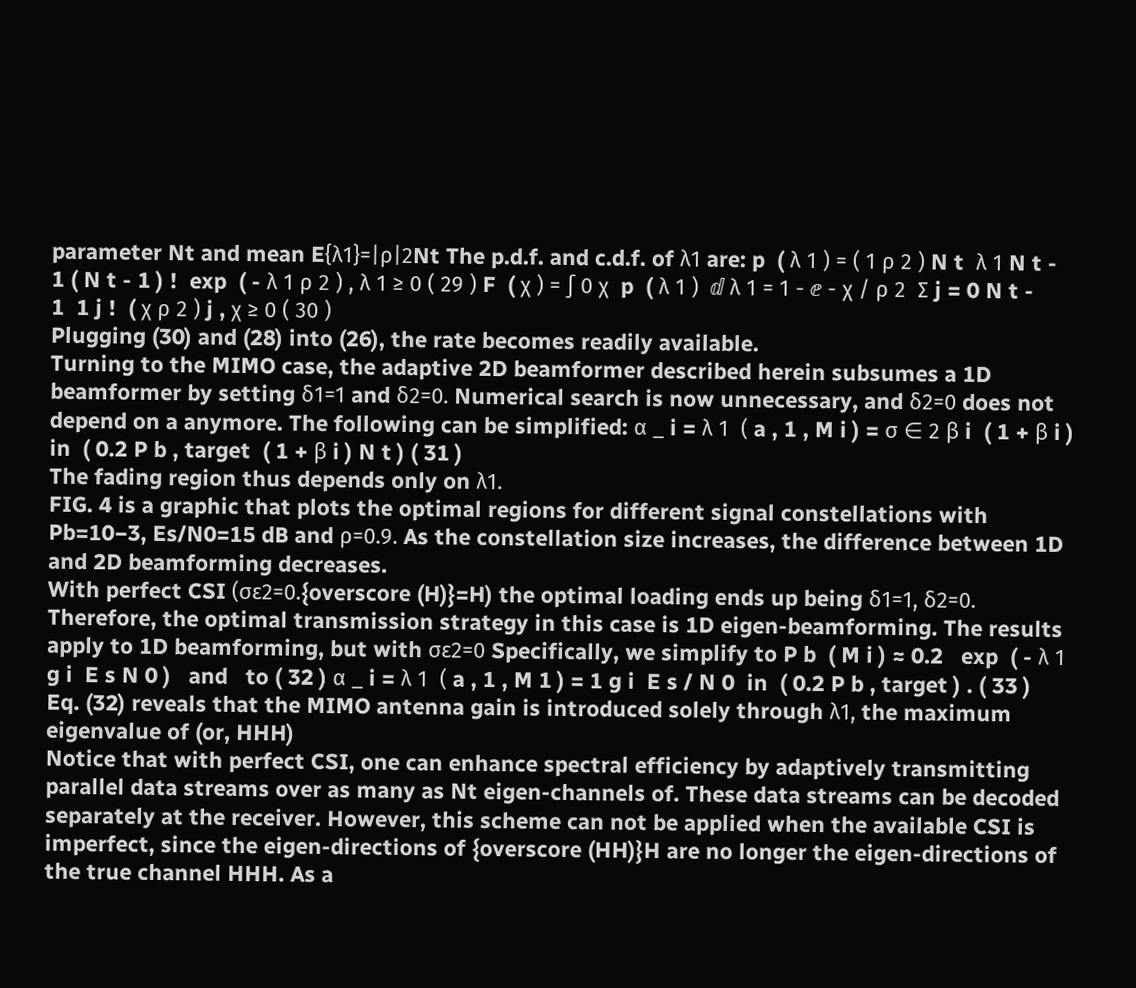parameter Nt and mean E{λ1}=|ρ|2Nt The p.d.f. and c.d.f. of λ1 are: p  ( λ 1 ) = ( 1 ρ 2 ) N t  λ 1 N t - 1 ( N t - 1 ) !  exp  ( - λ 1 ρ 2 ) , λ 1 ≥ 0 ( 29 ) F  ( χ ) = ∫ 0 χ  p  ( λ 1 )  ⅆ λ 1 = 1 - ⅇ - χ / ρ 2  ∑ j = 0 N t - 1  1 j !  ( χ ρ 2 ) j , χ ≥ 0 ( 30 )
Plugging (30) and (28) into (26), the rate becomes readily available.
Turning to the MIMO case, the adaptive 2D beamformer described herein subsumes a 1D beamformer by setting δ1=1 and δ2=0. Numerical search is now unnecessary, and δ2=0 does not depend on a anymore. The following can be simplified: α _ i = λ 1  ( a , 1 , M i ) = σ ∈ 2 β i  ( 1 + β i )  in  ( 0.2 P b , target  ( 1 + β i ) N t ) ( 31 )
The fading region thus depends only on λ1.
FIG. 4 is a graphic that plots the optimal regions for different signal constellations with Pb=10−3, Es/N0=15 dB and ρ=0.9. As the constellation size increases, the difference between 1D and 2D beamforming decreases.
With perfect CSI (σε2=0.{overscore (H)}=H) the optimal loading ends up being δ1=1, δ2=0. Therefore, the optimal transmission strategy in this case is 1D eigen-beamforming. The results apply to 1D beamforming, but with σε2=0 Specifically, we simplify to P b  ( M i ) ≈ 0.2   exp  ( - λ 1  g i  E s N 0 )   and   to ( 32 ) α _ i = λ 1  ( a , 1 , M 1 ) = 1 g i  E s / N 0  in  ( 0.2 P b , target ) . ( 33 )
Eq. (32) reveals that the MIMO antenna gain is introduced solely through λ1, the maximum eigenvalue of (or, HHH)
Notice that with perfect CSI, one can enhance spectral efficiency by adaptively transmitting parallel data streams over as many as Nt eigen-channels of. These data streams can be decoded separately at the receiver. However, this scheme can not be applied when the available CSI is imperfect, since the eigen-directions of {overscore (HH)}H are no longer the eigen-directions of the true channel HHH. As a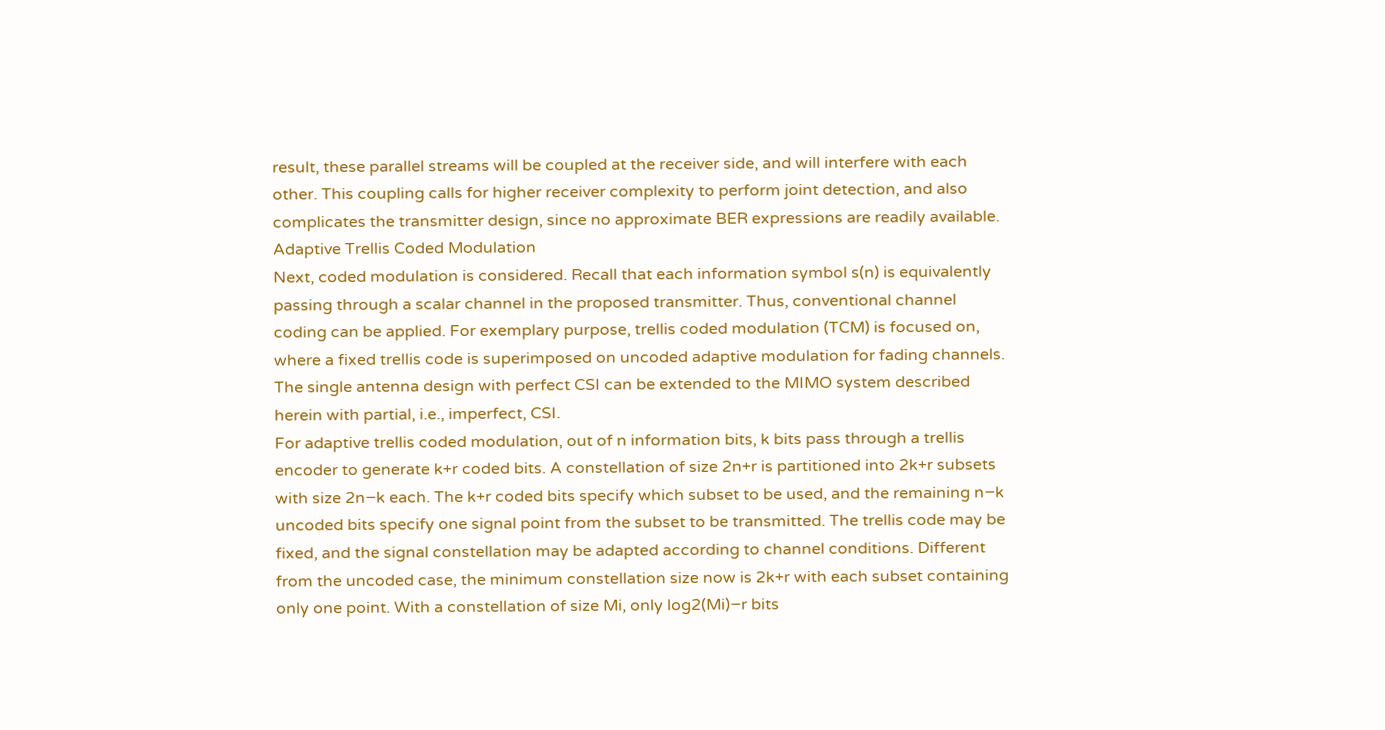result, these parallel streams will be coupled at the receiver side, and will interfere with each other. This coupling calls for higher receiver complexity to perform joint detection, and also complicates the transmitter design, since no approximate BER expressions are readily available.
Adaptive Trellis Coded Modulation
Next, coded modulation is considered. Recall that each information symbol s(n) is equivalently passing through a scalar channel in the proposed transmitter. Thus, conventional channel coding can be applied. For exemplary purpose, trellis coded modulation (TCM) is focused on, where a fixed trellis code is superimposed on uncoded adaptive modulation for fading channels. The single antenna design with perfect CSI can be extended to the MIMO system described herein with partial, i.e., imperfect, CSI.
For adaptive trellis coded modulation, out of n information bits, k bits pass through a trellis encoder to generate k+r coded bits. A constellation of size 2n+r is partitioned into 2k+r subsets with size 2n−k each. The k+r coded bits specify which subset to be used, and the remaining n−k uncoded bits specify one signal point from the subset to be transmitted. The trellis code may be fixed, and the signal constellation may be adapted according to channel conditions. Different from the uncoded case, the minimum constellation size now is 2k+r with each subset containing only one point. With a constellation of size Mi, only log2(Mi)−r bits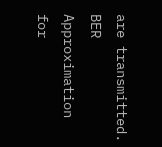are transmitted.
BER Approximation for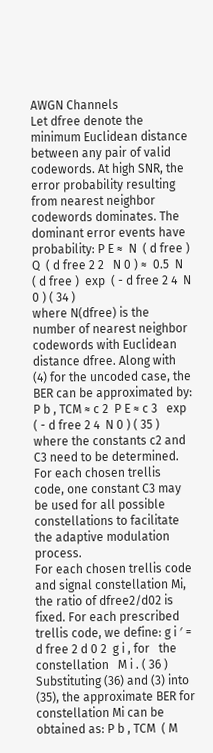AWGN Channels
Let dfree denote the minimum Euclidean distance between any pair of valid codewords. At high SNR, the error probability resulting from nearest neighbor codewords dominates. The dominant error events have probability: P E ≈  N  ( d free )  Q  ( d free 2 2   N 0 ) ≈  0.5  N  ( d free )  exp  ( - d free 2 4  N 0 ) ( 34 )
where N(dfree) is the number of nearest neighbor codewords with Euclidean distance dfree. Along with (4) for the uncoded case, the BER can be approximated by: P b , TCM ≈ c 2  P E ≈ c 3   exp  ( - d free 2 4  N 0 ) ( 35 )
where the constants c2 and C3 need to be determined. For each chosen trellis code, one constant C3 may be used for all possible constellations to facilitate the adaptive modulation process.
For each chosen trellis code and signal constellation Mi, the ratio of dfree2/d02 is fixed. For each prescribed trellis code, we define: g i ′ = d free 2 d 0 2  g i , for   the   constellation   M i . ( 36 )
Substituting (36) and (3) into (35), the approximate BER for constellation Mi can be obtained as: P b , TCM  ( M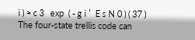i ) ≈ c 3   exp  ( - g i ′  E s N 0 ) ( 37 )
The four-state trellis code can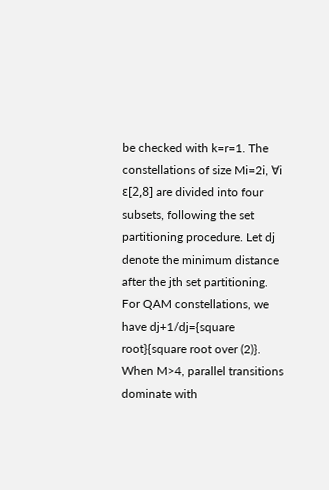be checked with k=r=1. The constellations of size Mi=2i, ∀i ε[2,8] are divided into four subsets, following the set partitioning procedure. Let dj denote the minimum distance after the jth set partitioning. For QAM constellations, we have dj+1/dj={square root}{square root over (2)}. When M>4, parallel transitions dominate with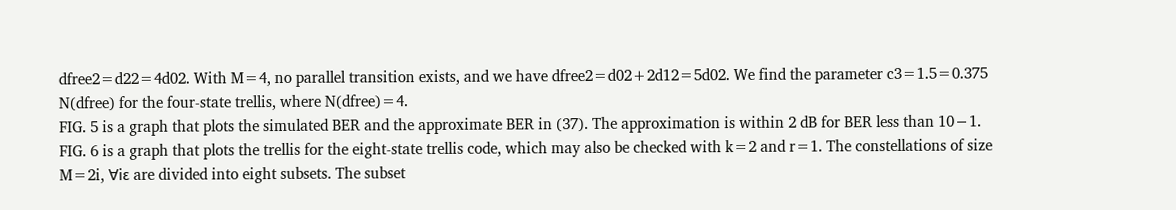dfree2=d22=4d02. With M=4, no parallel transition exists, and we have dfree2=d02+2d12=5d02. We find the parameter c3=1.5=0.375 N(dfree) for the four-state trellis, where N(dfree)=4.
FIG. 5 is a graph that plots the simulated BER and the approximate BER in (37). The approximation is within 2 dB for BER less than 10−1.
FIG. 6 is a graph that plots the trellis for the eight-state trellis code, which may also be checked with k=2 and r=1. The constellations of size M=2i, ∀iε are divided into eight subsets. The subset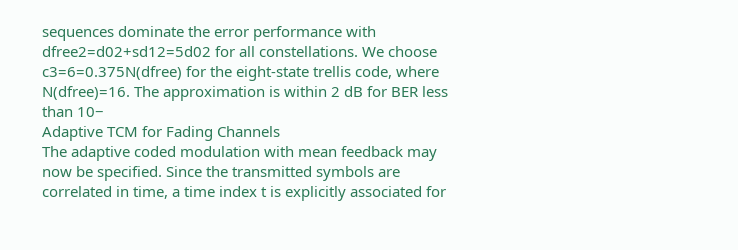sequences dominate the error performance with dfree2=d02+sd12=5d02 for all constellations. We choose c3=6=0.375N(dfree) for the eight-state trellis code, where N(dfree)=16. The approximation is within 2 dB for BER less than 10−
Adaptive TCM for Fading Channels
The adaptive coded modulation with mean feedback may now be specified. Since the transmitted symbols are correlated in time, a time index t is explicitly associated for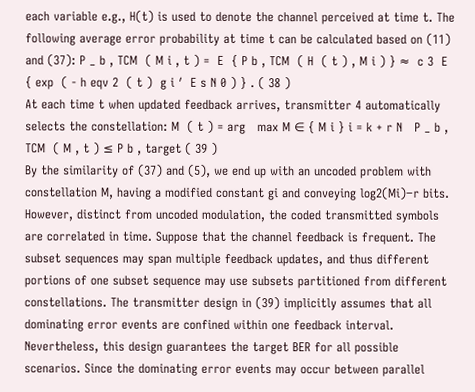each variable e.g., H(t) is used to denote the channel perceived at time t. The following average error probability at time t can be calculated based on (11) and (37): P _ b , TCM  ( M i , t ) =  E  { P b , TCM  ( H  ( t ) , M i ) } ≈  c 3  E  { exp  ( - h eqv 2  ( t )  g i ′  E s N 0 ) } . ( 38 )
At each time t when updated feedback arrives, transmitter 4 automatically selects the constellation: M  ( t ) = arg   max M ∈ { M i } i = k + r N   P _ b , TCM  ( M , t ) ≤ P b , target ( 39 )
By the similarity of (37) and (5), we end up with an uncoded problem with constellation M, having a modified constant gi and conveying log2(Mi)−r bits.
However, distinct from uncoded modulation, the coded transmitted symbols are correlated in time. Suppose that the channel feedback is frequent. The subset sequences may span multiple feedback updates, and thus different portions of one subset sequence may use subsets partitioned from different constellations. The transmitter design in (39) implicitly assumes that all dominating error events are confined within one feedback interval. Nevertheless, this design guarantees the target BER for all possible scenarios. Since the dominating error events may occur between parallel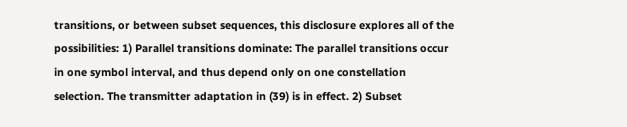transitions, or between subset sequences, this disclosure explores all of the possibilities: 1) Parallel transitions dominate: The parallel transitions occur in one symbol interval, and thus depend only on one constellation selection. The transmitter adaptation in (39) is in effect. 2) Subset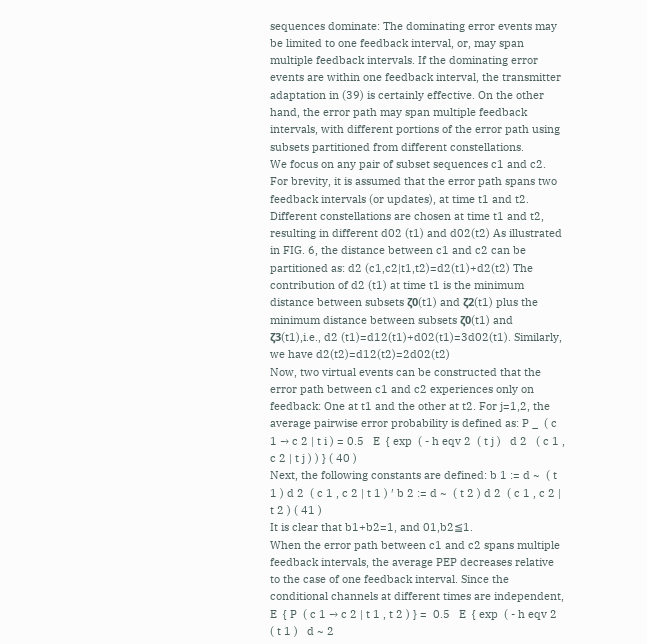sequences dominate: The dominating error events may be limited to one feedback interval, or, may span multiple feedback intervals. If the dominating error events are within one feedback interval, the transmitter adaptation in (39) is certainly effective. On the other hand, the error path may span multiple feedback intervals, with different portions of the error path using subsets partitioned from different constellations.
We focus on any pair of subset sequences c1 and c2. For brevity, it is assumed that the error path spans two feedback intervals (or updates), at time t1 and t2. Different constellations are chosen at time t1 and t2, resulting in different d02 (t1) and d02(t2) As illustrated in FIG. 6, the distance between c1 and c2 can be partitioned as: d2 (c1,c2|t1,t2)=d2(t1)+d2(t2) The contribution of d2 (t1) at time t1 is the minimum distance between subsets ζ0(t1) and ζ2(t1) plus the minimum distance between subsets ζ0(t1) and ζ3(t1),i.e., d2 (t1)=d12(t1)+d02(t1)=3d02(t1). Similarly, we have d2(t2)=d12(t2)=2d02(t2)
Now, two virtual events can be constructed that the error path between c1 and c2 experiences only on feedback: One at t1 and the other at t2. For j=1,2, the average pairwise error probability is defined as: P _  ( c 1 → c 2 | t i ) = 0.5   E  { exp  ( - h eqv 2  ( t j )   d 2   ( c 1 , c 2 | t j ) ) } ( 40 )
Next, the following constants are defined: b 1 := d ~  ( t 1 ) d 2  ( c 1 , c 2 | t 1 ) ′ b 2 := d ~  ( t 2 ) d 2  ( c 1 , c 2 | t 2 ) ( 41 )
It is clear that b1+b2=1, and 01,b2≦1.
When the error path between c1 and c2 spans multiple feedback intervals, the average PEP decreases relative to the case of one feedback interval. Since the conditional channels at different times are independent, E  { P  ( c 1 → c 2 | t 1 , t 2 ) } =  0.5   E  { exp  ( - h eqv 2  ( t 1 )   d ~ 2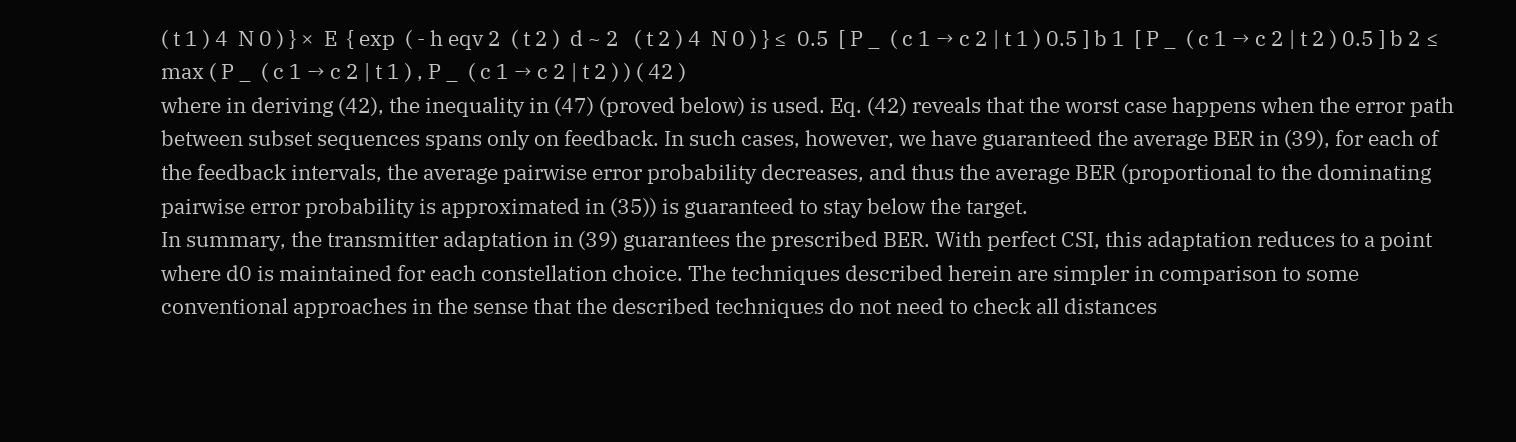( t 1 ) 4  N 0 ) } ×  E  { exp  ( - h eqv 2  ( t 2 )  d ~ 2   ( t 2 ) 4  N 0 ) } ≤  0.5  [ P _  ( c 1 → c 2 | t 1 ) 0.5 ] b 1  [ P _  ( c 1 → c 2 | t 2 ) 0.5 ] b 2 ≤  max ( P _  ( c 1 → c 2 | t 1 ) , P _  ( c 1 → c 2 | t 2 ) ) ( 42 )
where in deriving (42), the inequality in (47) (proved below) is used. Eq. (42) reveals that the worst case happens when the error path between subset sequences spans only on feedback. In such cases, however, we have guaranteed the average BER in (39), for each of the feedback intervals, the average pairwise error probability decreases, and thus the average BER (proportional to the dominating pairwise error probability is approximated in (35)) is guaranteed to stay below the target.
In summary, the transmitter adaptation in (39) guarantees the prescribed BER. With perfect CSI, this adaptation reduces to a point where d0 is maintained for each constellation choice. The techniques described herein are simpler in comparison to some conventional approaches in the sense that the described techniques do not need to check all distances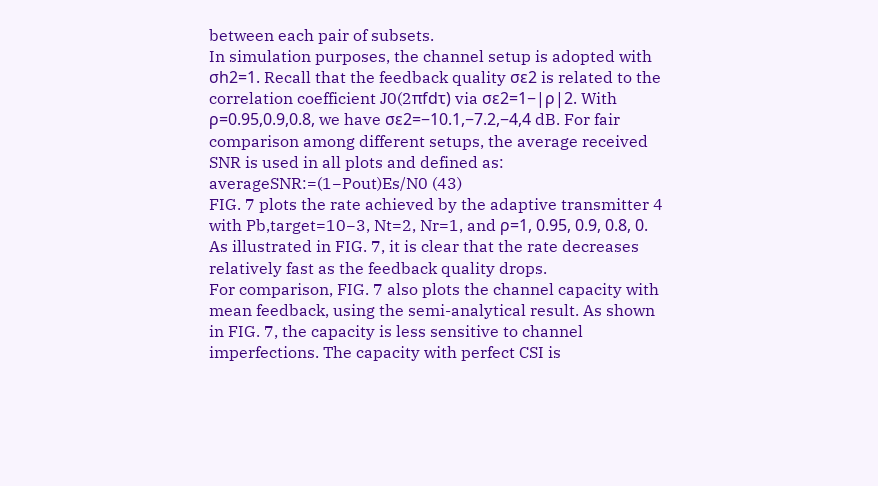between each pair of subsets.
In simulation purposes, the channel setup is adopted with σh2=1. Recall that the feedback quality σε2 is related to the correlation coefficient J0(2πfdτ) via σε2=1−|ρ|2. With ρ=0.95,0.9,0.8, we have σε2=−10.1,−7.2,−4,4 dB. For fair comparison among different setups, the average received SNR is used in all plots and defined as:
averageSNR:=(1−Pout)Es/N0 (43)
FIG. 7 plots the rate achieved by the adaptive transmitter 4 with Pb,target=10−3, Nt=2, Nr=1, and ρ=1, 0.95, 0.9, 0.8, 0. As illustrated in FIG. 7, it is clear that the rate decreases relatively fast as the feedback quality drops.
For comparison, FIG. 7 also plots the channel capacity with mean feedback, using the semi-analytical result. As shown in FIG. 7, the capacity is less sensitive to channel imperfections. The capacity with perfect CSI is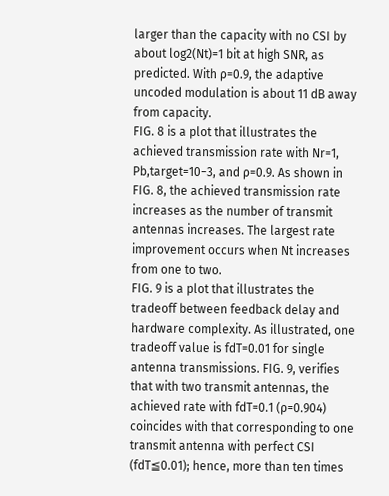larger than the capacity with no CSI by about log2(Nt)=1 bit at high SNR, as predicted. With ρ=0.9, the adaptive uncoded modulation is about 11 dB away from capacity.
FIG. 8 is a plot that illustrates the achieved transmission rate with Nr=1, Pb,target=10−3, and ρ=0.9. As shown in FIG. 8, the achieved transmission rate increases as the number of transmit antennas increases. The largest rate improvement occurs when Nt increases from one to two.
FIG. 9 is a plot that illustrates the tradeoff between feedback delay and hardware complexity. As illustrated, one tradeoff value is fdT=0.01 for single antenna transmissions. FIG. 9, verifies that with two transmit antennas, the achieved rate with fdT=0.1 (ρ=0.904) coincides with that corresponding to one transmit antenna with perfect CSI (fdT≦0.01); hence, more than ten times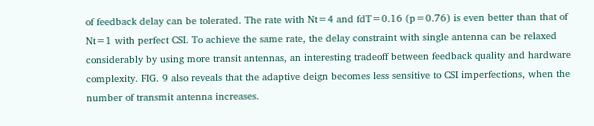of feedback delay can be tolerated. The rate with Nt=4 and fdT=0.16 (p=0.76) is even better than that of Nt=1 with perfect CSI. To achieve the same rate, the delay constraint with single antenna can be relaxed considerably by using more transit antennas, an interesting tradeoff between feedback quality and hardware complexity. FIG. 9 also reveals that the adaptive deign becomes less sensitive to CSI imperfections, when the number of transmit antenna increases.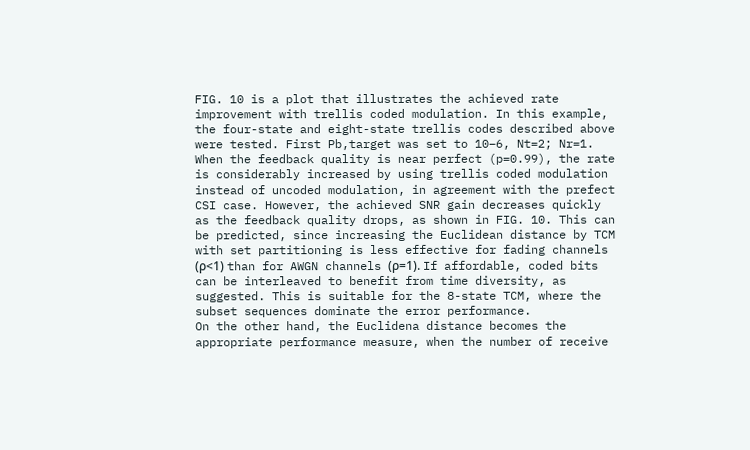FIG. 10 is a plot that illustrates the achieved rate improvement with trellis coded modulation. In this example, the four-state and eight-state trellis codes described above were tested. First Pb,target was set to 10−6, Nt=2; Nr=1. When the feedback quality is near perfect (p=0.99), the rate is considerably increased by using trellis coded modulation instead of uncoded modulation, in agreement with the prefect CSI case. However, the achieved SNR gain decreases quickly as the feedback quality drops, as shown in FIG. 10. This can be predicted, since increasing the Euclidean distance by TCM with set partitioning is less effective for fading channels (ρ<1) than for AWGN channels (ρ=1). If affordable, coded bits can be interleaved to benefit from time diversity, as suggested. This is suitable for the 8-state TCM, where the subset sequences dominate the error performance.
On the other hand, the Euclidena distance becomes the appropriate performance measure, when the number of receive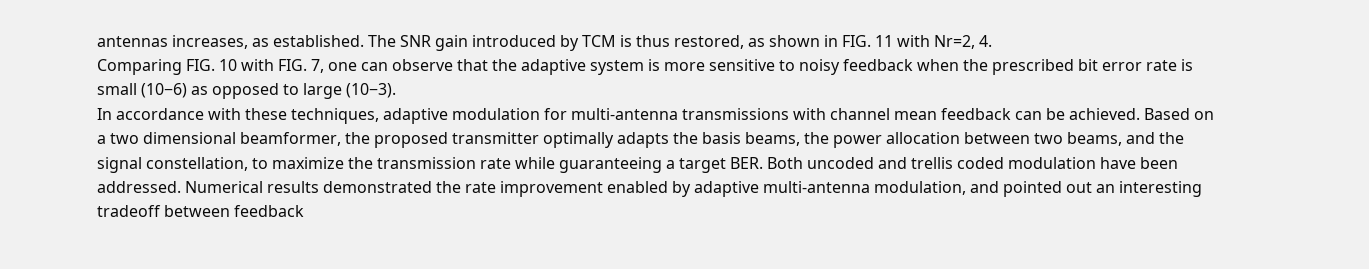antennas increases, as established. The SNR gain introduced by TCM is thus restored, as shown in FIG. 11 with Nr=2, 4.
Comparing FIG. 10 with FIG. 7, one can observe that the adaptive system is more sensitive to noisy feedback when the prescribed bit error rate is small (10−6) as opposed to large (10−3).
In accordance with these techniques, adaptive modulation for multi-antenna transmissions with channel mean feedback can be achieved. Based on a two dimensional beamformer, the proposed transmitter optimally adapts the basis beams, the power allocation between two beams, and the signal constellation, to maximize the transmission rate while guaranteeing a target BER. Both uncoded and trellis coded modulation have been addressed. Numerical results demonstrated the rate improvement enabled by adaptive multi-antenna modulation, and pointed out an interesting tradeoff between feedback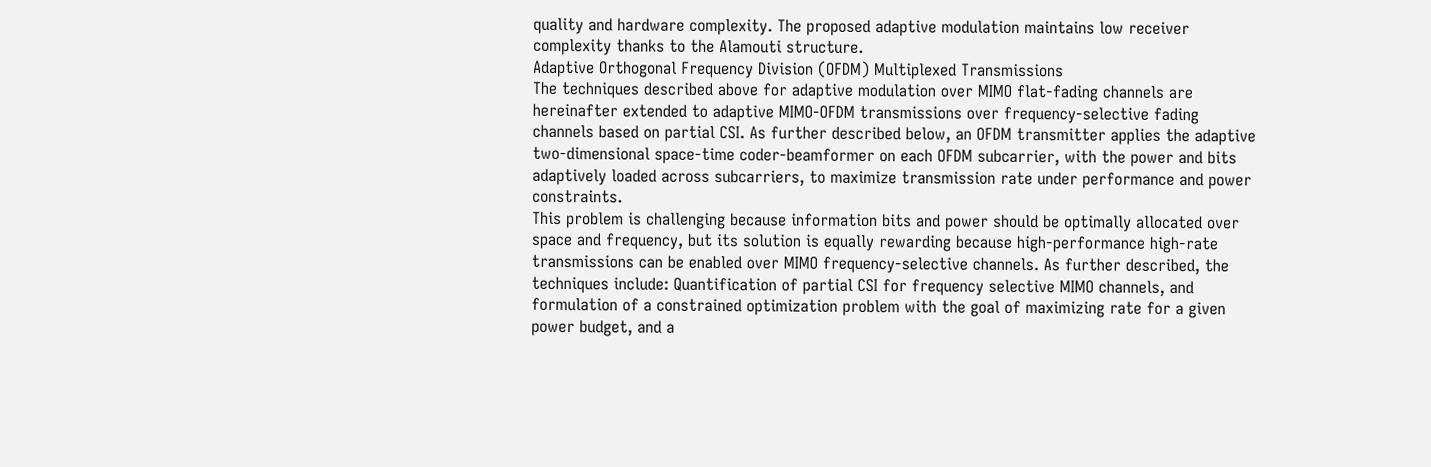quality and hardware complexity. The proposed adaptive modulation maintains low receiver complexity thanks to the Alamouti structure.
Adaptive Orthogonal Frequency Division (OFDM) Multiplexed Transmissions
The techniques described above for adaptive modulation over MIMO flat-fading channels are hereinafter extended to adaptive MIMO-OFDM transmissions over frequency-selective fading channels based on partial CSI. As further described below, an OFDM transmitter applies the adaptive two-dimensional space-time coder-beamformer on each OFDM subcarrier, with the power and bits adaptively loaded across subcarriers, to maximize transmission rate under performance and power constraints.
This problem is challenging because information bits and power should be optimally allocated over space and frequency, but its solution is equally rewarding because high-performance high-rate transmissions can be enabled over MIMO frequency-selective channels. As further described, the techniques include: Quantification of partial CSI for frequency selective MIMO channels, and formulation of a constrained optimization problem with the goal of maximizing rate for a given power budget, and a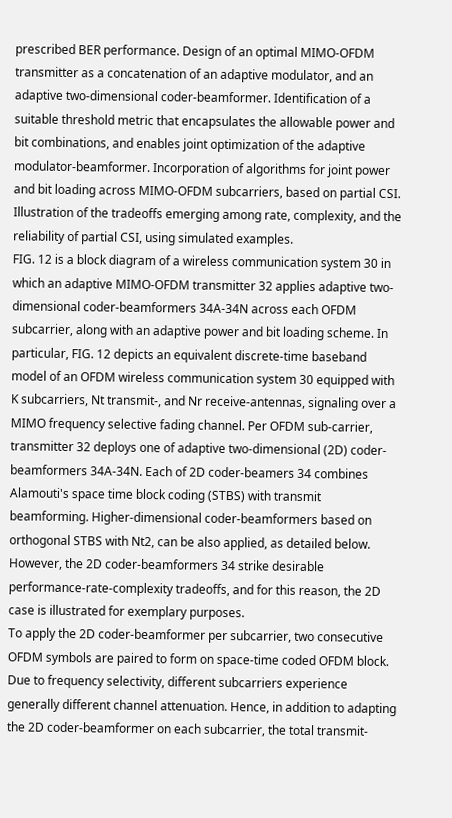prescribed BER performance. Design of an optimal MIMO-OFDM transmitter as a concatenation of an adaptive modulator, and an adaptive two-dimensional coder-beamformer. Identification of a suitable threshold metric that encapsulates the allowable power and bit combinations, and enables joint optimization of the adaptive modulator-beamformer. Incorporation of algorithms for joint power and bit loading across MIMO-OFDM subcarriers, based on partial CSI. Illustration of the tradeoffs emerging among rate, complexity, and the reliability of partial CSI, using simulated examples.
FIG. 12 is a block diagram of a wireless communication system 30 in which an adaptive MIMO-OFDM transmitter 32 applies adaptive two-dimensional coder-beamformers 34A-34N across each OFDM subcarrier, along with an adaptive power and bit loading scheme. In particular, FIG. 12 depicts an equivalent discrete-time baseband model of an OFDM wireless communication system 30 equipped with K subcarriers, Nt transmit-, and Nr receive-antennas, signaling over a MIMO frequency selective fading channel. Per OFDM sub-carrier, transmitter 32 deploys one of adaptive two-dimensional (2D) coder-beamformers 34A-34N. Each of 2D coder-beamers 34 combines Alamouti's space time block coding (STBS) with transmit beamforming. Higher-dimensional coder-beamformers based on orthogonal STBS with Nt2, can be also applied, as detailed below. However, the 2D coder-beamformers 34 strike desirable performance-rate-complexity tradeoffs, and for this reason, the 2D case is illustrated for exemplary purposes.
To apply the 2D coder-beamformer per subcarrier, two consecutive OFDM symbols are paired to form on space-time coded OFDM block. Due to frequency selectivity, different subcarriers experience generally different channel attenuation. Hence, in addition to adapting the 2D coder-beamformer on each subcarrier, the total transmit-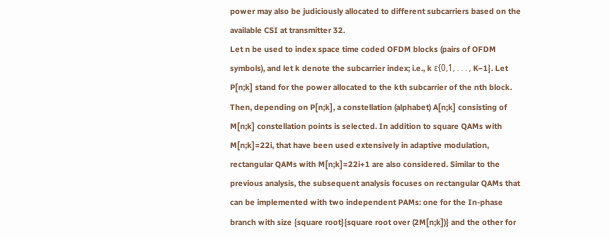power may also be judiciously allocated to different subcarriers based on the available CSI at transmitter 32.
Let n be used to index space time coded OFDM blocks (pairs of OFDM symbols), and let k denote the subcarrier index; i.e., k ε{0,1, . . . , K−1}. Let P[n;k] stand for the power allocated to the kth subcarrier of the nth block. Then, depending on P[n;k], a constellation (alphabet) A[n;k] consisting of M[n;k] constellation points is selected. In addition to square QAMs with M[n;k]=22i, that have been used extensively in adaptive modulation, rectangular QAMs with M[n;k]=22i+1 are also considered. Similar to the previous analysis, the subsequent analysis focuses on rectangular QAMs that can be implemented with two independent PAMs: one for the In-phase branch with size {square root}{square root over (2M[n;k])} and the other for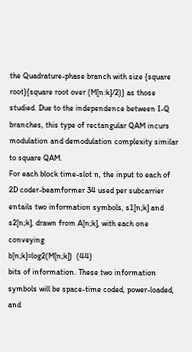the Quadrature-phase branch with size {square root}{square root over (M[n:k]/2)} as those studied. Due to the independence between I-Q branches, this type of rectangular QAM incurs modulation and demodulation complexity similar to square QAM.
For each block time-slot n, the input to each of 2D coder-beamformer 34 used per subcarrier entails two information symbols, s1[n;k] and s2[n;k], drawn from A[n;k], with each one conveying
b[n;k]=log2(M[n;k])  (44)
bits of information. These two information symbols will be space-time coded, power-loaded, and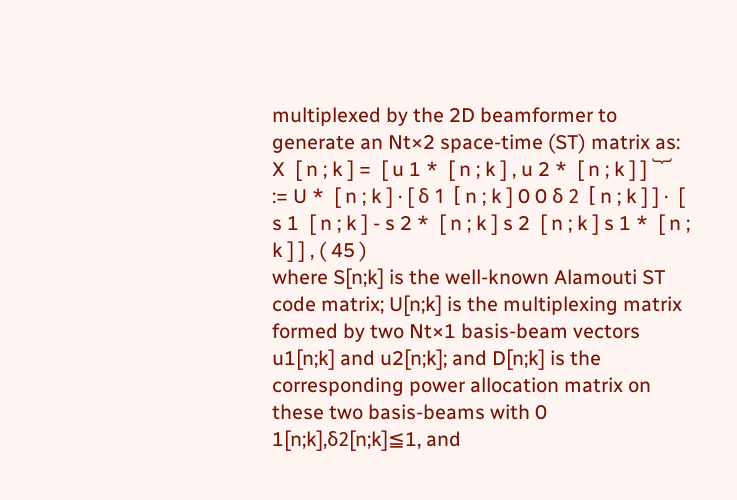multiplexed by the 2D beamformer to generate an Nt×2 space-time (ST) matrix as: X  [ n ; k ] =  [ u 1 *  [ n ; k ] , u 2 *  [ n ; k ] ] ︸ := U *  [ n ; k ] · [ δ 1  [ n ; k ] 0 0 δ 2  [ n ; k ] ] ·  [ s 1  [ n ; k ] - s 2 *  [ n ; k ] s 2  [ n ; k ] s 1 *  [ n ; k ] ] , ( 45 )
where S[n;k] is the well-known Alamouti ST code matrix; U[n;k] is the multiplexing matrix formed by two Nt×1 basis-beam vectors u1[n;k] and u2[n;k]; and D[n;k] is the corresponding power allocation matrix on these two basis-beams with 0 1[n;k],δ2[n;k]≦1, and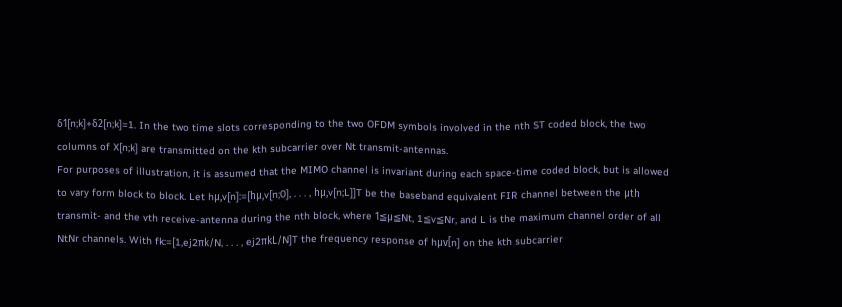δ1[n;k]+δ2[n;k]=1. In the two time slots corresponding to the two OFDM symbols involved in the nth ST coded block, the two columns of X[n;k] are transmitted on the kth subcarrier over Nt transmit-antennas.
For purposes of illustration, it is assumed that the MIMO channel is invariant during each space-time coded block, but is allowed to vary form block to block. Let hμ,v[n]:=[hμ,v[n;0], . . . , hμ,v[n;L]]T be the baseband equivalent FIR channel between the μth transmit- and the vth receive-antenna during the nth block, where 1≦μ≦Nt, 1≦v≦Nr, and L is the maximum channel order of all NtNr channels. With fk:=[1,ej2πk/N, . . . , ej2πkL/N]T the frequency response of hμv[n] on the kth subcarrier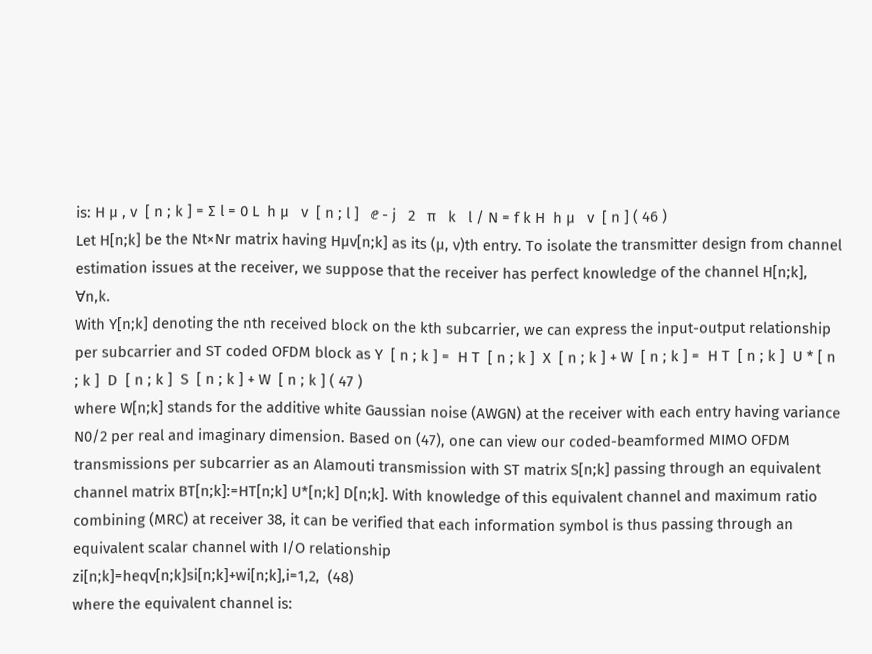is: H μ , v  [ n ; k ] = ∑ l = 0 L  h μ   v  [ n ; l ]   ⅇ - j   2   π   k   l / N = f k H  h μ   v  [ n ] ( 46 )
Let H[n;k] be the Nt×Nr matrix having Hμv[n;k] as its (μ, v)th entry. To isolate the transmitter design from channel estimation issues at the receiver, we suppose that the receiver has perfect knowledge of the channel H[n;k], ∀n,k.
With Y[n;k] denoting the nth received block on the kth subcarrier, we can express the input-output relationship per subcarrier and ST coded OFDM block as Y  [ n ; k ] =  H T  [ n ; k ]  X  [ n ; k ] + W  [ n ; k ] =  H T  [ n ; k ]  U * [ n ; k ]  D  [ n ; k ]  S  [ n ; k ] + W  [ n ; k ] ( 47 )
where W[n;k] stands for the additive white Gaussian noise (AWGN) at the receiver with each entry having variance N0/2 per real and imaginary dimension. Based on (47), one can view our coded-beamformed MIMO OFDM transmissions per subcarrier as an Alamouti transmission with ST matrix S[n;k] passing through an equivalent channel matrix BT[n;k]:=HT[n;k] U*[n;k] D[n;k]. With knowledge of this equivalent channel and maximum ratio combining (MRC) at receiver 38, it can be verified that each information symbol is thus passing through an equivalent scalar channel with I/O relationship
zi[n;k]=heqv[n;k]si[n;k]+wi[n;k],i=1,2,  (48)
where the equivalent channel is: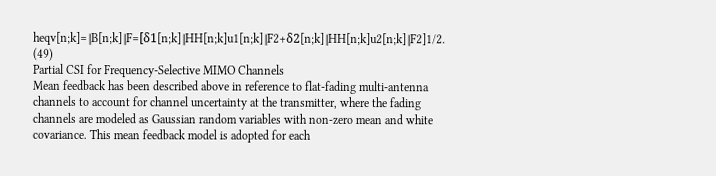heqv[n;k]=∥B[n;k]∥F=[δ1[n;k]∥HH[n;k]u1[n;k]∥F2+δ2[n;k]∥HH[n;k]u2[n;k]∥F2]1/2.  (49)
Partial CSI for Frequency-Selective MIMO Channels
Mean feedback has been described above in reference to flat-fading multi-antenna channels to account for channel uncertainty at the transmitter, where the fading channels are modeled as Gaussian random variables with non-zero mean and white covariance. This mean feedback model is adopted for each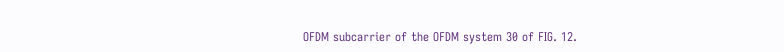OFDM subcarrier of the OFDM system 30 of FIG. 12.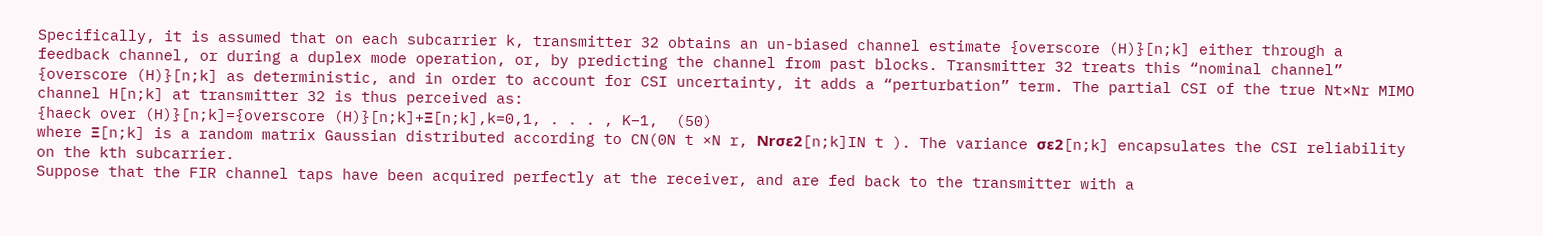Specifically, it is assumed that on each subcarrier k, transmitter 32 obtains an un-biased channel estimate {overscore (H)}[n;k] either through a feedback channel, or during a duplex mode operation, or, by predicting the channel from past blocks. Transmitter 32 treats this “nominal channel” {overscore (H)}[n;k] as deterministic, and in order to account for CSI uncertainty, it adds a “perturbation” term. The partial CSI of the true Nt×Nr MIMO channel H[n;k] at transmitter 32 is thus perceived as:
{haeck over (H)}[n;k]={overscore (H)}[n;k]+Ξ[n;k],k=0,1, . . . , K−1,  (50)
where Ξ[n;k] is a random matrix Gaussian distributed according to CN(0N t ×N r, Nrσε2[n;k]IN t ). The variance σε2[n;k] encapsulates the CSI reliability on the kth subcarrier.
Suppose that the FIR channel taps have been acquired perfectly at the receiver, and are fed back to the transmitter with a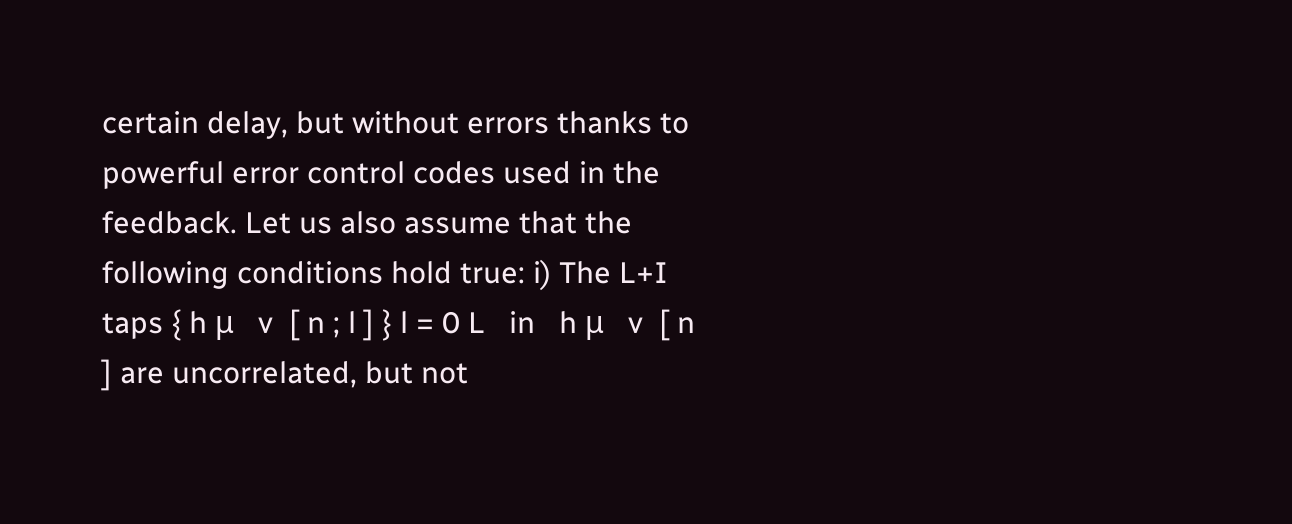certain delay, but without errors thanks to powerful error control codes used in the feedback. Let us also assume that the following conditions hold true: i) The L+I taps { h μ   v  [ n ; l ] } l = 0 L   in   h μ   v  [ n ] are uncorrelated, but not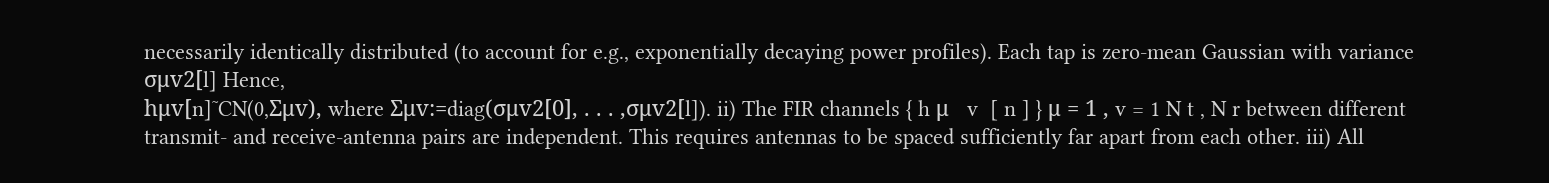necessarily identically distributed (to account for e.g., exponentially decaying power profiles). Each tap is zero-mean Gaussian with variance σμv2[l] Hence,
hμv[n]˜CN(0,Σμv), where Σμv:=diag(σμv2[0], . . . ,σμv2[l]). ii) The FIR channels { h μ   v  [ n ] } μ = 1 , v = 1 N t , N r between different transmit- and receive-antenna pairs are independent. This requires antennas to be spaced sufficiently far apart from each other. iii) All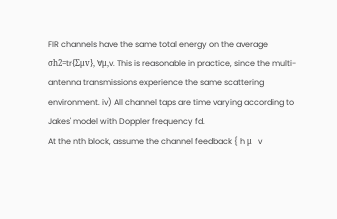FIR channels have the same total energy on the average σh2=tr{Σμv}, ∀μ,v. This is reasonable in practice, since the multi-antenna transmissions experience the same scattering environment. iv) All channel taps are time varying according to Jakes' model with Doppler frequency fd.
At the nth block, assume the channel feedback { h μ   v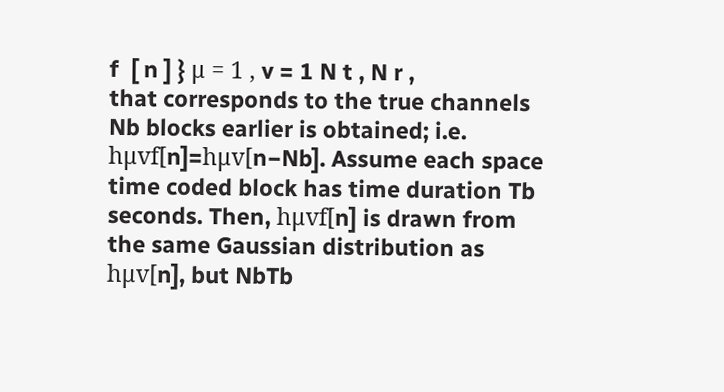f  [ n ] } μ = 1 , v = 1 N t , N r ,
that corresponds to the true channels Nb blocks earlier is obtained; i.e. hμvf[n]=hμv[n−Nb]. Assume each space time coded block has time duration Tb seconds. Then, hμvf[n] is drawn from the same Gaussian distribution as hμv[n], but NbTb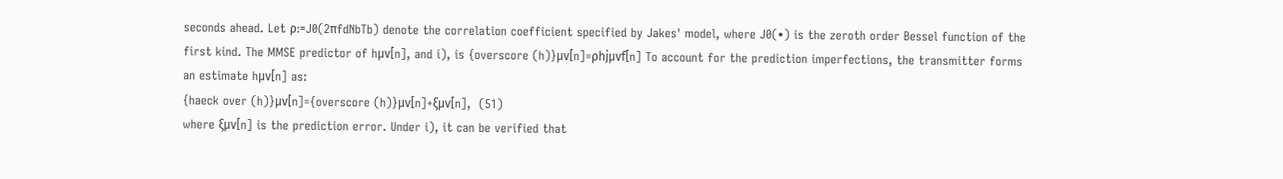seconds ahead. Let ρ:=J0(2πfdNbTb) denote the correlation coefficient specified by Jakes' model, where J0(•) is the zeroth order Bessel function of the first kind. The MMSE predictor of hμv[n], and i), is {overscore (h)}μv[n]=ρhjμvf[n] To account for the prediction imperfections, the transmitter forms an estimate hμv[n] as:
{haeck over (h)}μv[n]={overscore (h)}μv[n]+ξμv[n],  (51)
where ξμv[n] is the prediction error. Under i), it can be verified that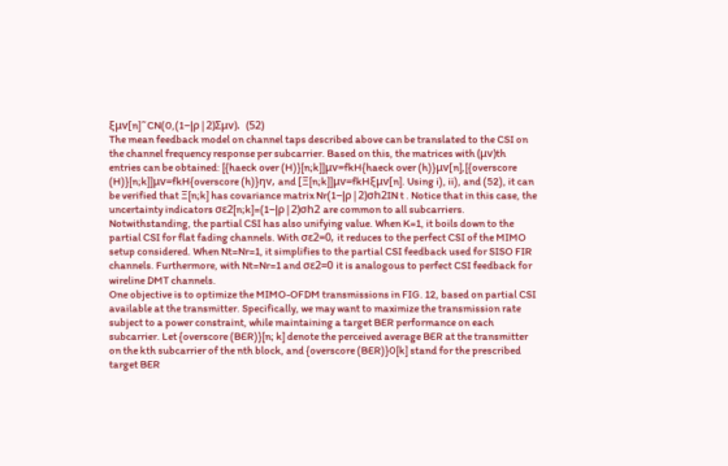ξμv[n]˜CN(0,(1−|ρ|2)Σμv).  (52)
The mean feedback model on channel taps described above can be translated to the CSI on the channel frequency response per subcarrier. Based on this, the matrices with (μv)th entries can be obtained: [{haeck over (H)}[n;k]]μv=fkH{haeck over (h)}μv[n],[{overscore (H)}[n;k]]μv=fkH{overscore (h)}ηv, and [Ξ[n;k]]μv=fkHξμv[n]. Using i), ii), and (52), it can be verified that Ξ[n;k] has covariance matrix Nr(1−|ρ|2)σh2IN t . Notice that in this case, the uncertainty indicators σε2[n;k]=(1−|ρ|2)σh2 are common to all subcarriers.
Notwithstanding, the partial CSI has also unifying value. When K=1, it boils down to the partial CSI for flat fading channels. With σε2=0, it reduces to the perfect CSI of the MIMO setup considered. When Nt=Nr=1, it simplifies to the partial CSI feedback used for SISO FIR channels. Furthermore, with Nt=Nr=1 and σε2=0 it is analogous to perfect CSI feedback for wireline DMT channels.
One objective is to optimize the MIMO-OFDM transmissions in FIG. 12, based on partial CSI available at the transmitter. Specifically, we may want to maximize the transmission rate subject to a power constraint, while maintaining a target BER performance on each subcarrier. Let {overscore (BER)}[n; k] denote the perceived average BER at the transmitter on the kth subcarrier of the nth block, and {overscore (BER)}0[k] stand for the prescribed target BER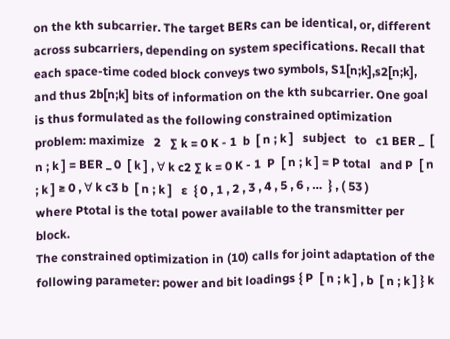on the kth subcarrier. The target BERs can be identical, or, different across subcarriers, depending on system specifications. Recall that each space-time coded block conveys two symbols, S1[n;k],s2[n;k], and thus 2b[n;k] bits of information on the kth subcarrier. One goal is thus formulated as the following constrained optimization problem: maximize   2   ∑ k = 0 K - 1  b  [ n ; k ]   subject   to   c1 BER _  [ n ; k ] = BER _ 0  [ k ] , ∀ k c2 ∑ k = 0 K - 1  P  [ n ; k ] = P total   and P  [ n ; k ] ≥ 0 , ∀ k c3 b  [ n ; k ]   ɛ  { 0 , 1 , 2 , 3 , 4 , 5 , 6 , …  } , ( 53 )
where Ptotal is the total power available to the transmitter per block.
The constrained optimization in (10) calls for joint adaptation of the following parameter: power and bit loadings { P  [ n ; k ] , b  [ n ; k ] } k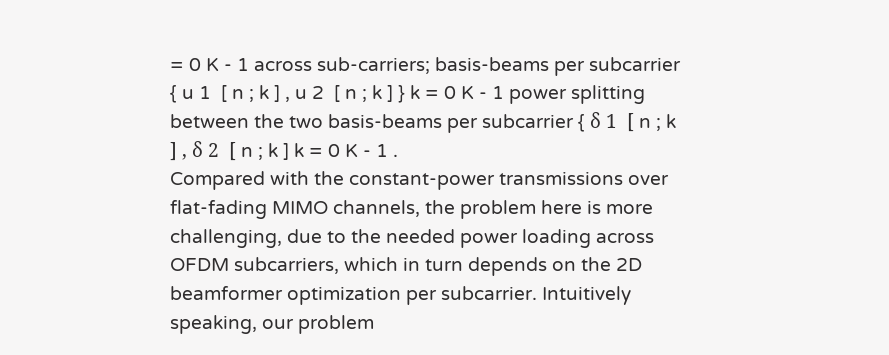= 0 K - 1 across sub-carriers; basis-beams per subcarrier { u 1  [ n ; k ] , u 2  [ n ; k ] } k = 0 K - 1 power splitting between the two basis-beams per subcarrier { δ 1  [ n ; k ] , δ 2  [ n ; k ] k = 0 K - 1 .
Compared with the constant-power transmissions over flat-fading MIMO channels, the problem here is more challenging, due to the needed power loading across OFDM subcarriers, which in turn depends on the 2D beamformer optimization per subcarrier. Intuitively speaking, our problem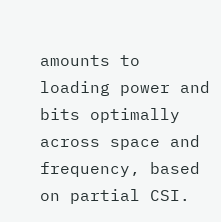amounts to loading power and bits optimally across space and frequency, based on partial CSI.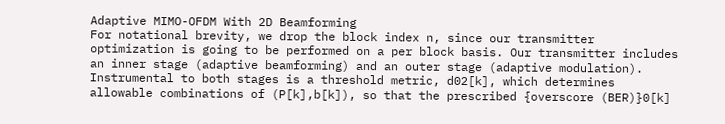Adaptive MIMO-OFDM With 2D Beamforming
For notational brevity, we drop the block index n, since our transmitter optimization is going to be performed on a per block basis. Our transmitter includes an inner stage (adaptive beamforming) and an outer stage (adaptive modulation). Instrumental to both stages is a threshold metric, d02[k], which determines allowable combinations of (P[k],b[k]), so that the prescribed {overscore (BER)}0[k]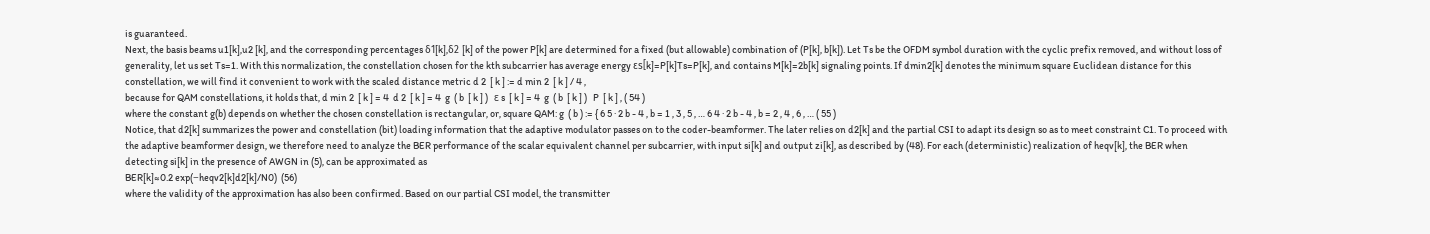is guaranteed.
Next, the basis beams u1[k],u2 [k], and the corresponding percentages δ1[k],δ2 [k] of the power P[k] are determined for a fixed (but allowable) combination of (P[k], b[k]). Let Ts be the OFDM symbol duration with the cyclic prefix removed, and without loss of generality, let us set Ts=1. With this normalization, the constellation chosen for the kth subcarrier has average energy εs[k]=P[k]Ts=P[k], and contains M[k]=2b[k] signaling points. If dmin2[k] denotes the minimum square Euclidean distance for this constellation, we will find it convenient to work with the scaled distance metric d 2  [ k ] := d min 2  [ k ] / 4 ,
because for QAM constellations, it holds that, d min 2  [ k ] = 4  d 2  [ k ] = 4  g  ( b  [ k ] )   ɛ s  [ k ] = 4  g  ( b  [ k ] )   P  [ k ] , ( 54 )
where the constant g(b) depends on whether the chosen constellation is rectangular, or, square QAM: g  ( b ) := { 6 5 · 2 b - 4 , b = 1 , 3 , 5 , … 6 4 · 2 b - 4 , b = 2 , 4 , 6 , … ( 55 )
Notice, that d2[k] summarizes the power and constellation (bit) loading information that the adaptive modulator passes on to the coder-beamformer. The later relies on d2[k] and the partial CSI to adapt its design so as to meet constraint C1. To proceed with the adaptive beamformer design, we therefore need to analyze the BER performance of the scalar equivalent channel per subcarrier, with input si[k] and output zi[k], as described by (48). For each (deterministic) realization of heqv[k], the BER when detecting si[k] in the presence of AWGN in (5), can be approximated as
BER[k]≈0.2 exp(−heqv2[k]d2[k]/N0)  (56)
where the validity of the approximation has also been confirmed. Based on our partial CSI model, the transmitter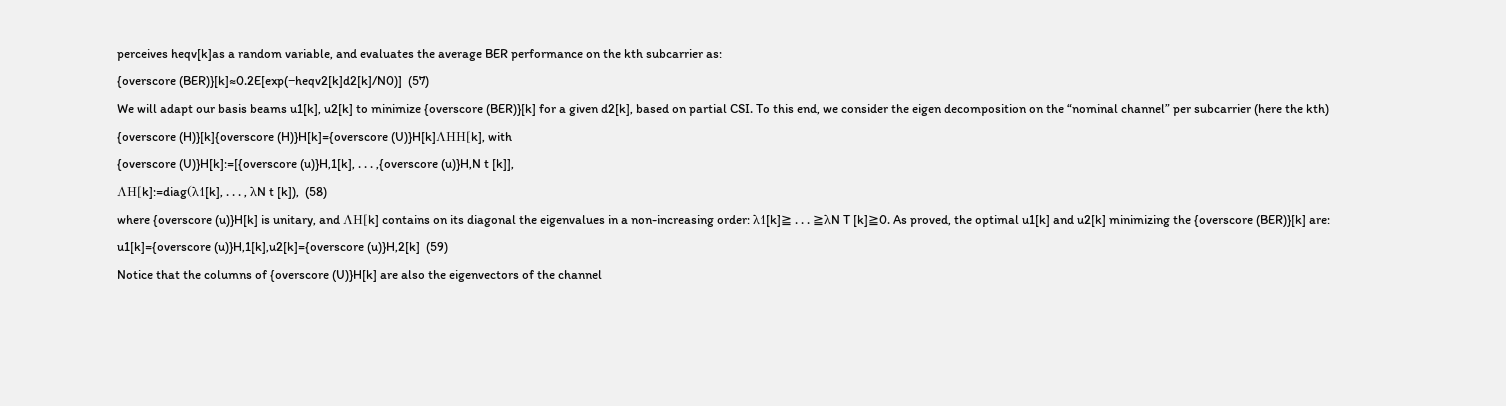perceives heqv[k]as a random variable, and evaluates the average BER performance on the kth subcarrier as:
{overscore (BER)}[k]≈0.2E[exp(−heqv2[k]d2[k]/N0)]  (57)
We will adapt our basis beams u1[k], u2[k] to minimize {overscore (BER)}[k] for a given d2[k], based on partial CSI. To this end, we consider the eigen decomposition on the “nominal channel” per subcarrier (here the kth)
{overscore (H)}[k]{overscore (H)}H[k]={overscore (U)}H[k]ΛHH[k], with
{overscore (U)}H[k]:=[{overscore (u)}H,1[k], . . . ,{overscore (u)}H,N t [k]],
ΛH[k]:=diag(λ1[k], . . . , λN t [k]),  (58)
where {overscore (u)}H[k] is unitary, and ΛH[k] contains on its diagonal the eigenvalues in a non-increasing order: λ1[k]≧ . . . ≧λN T [k]≧0. As proved, the optimal u1[k] and u2[k] minimizing the {overscore (BER)}[k] are:
u1[k]={overscore (u)}H,1[k],u2[k]={overscore (u)}H,2[k]  (59)
Notice that the columns of {overscore (U)}H[k] are also the eigenvectors of the channel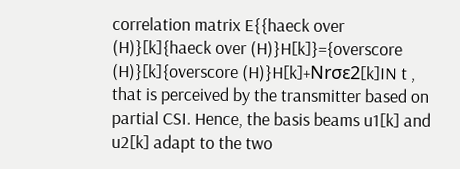correlation matrix E{{haeck over (H)}[k]{haeck over (H)}H[k]}={overscore (H)}[k]{overscore (H)}H[k]+Nrσε2[k]IN t , that is perceived by the transmitter based on partial CSI. Hence, the basis beams u1[k] and u2[k] adapt to the two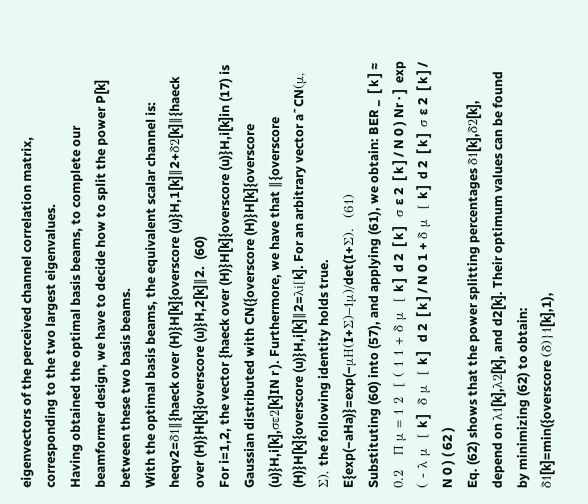eigenvectors of the perceived channel correlation matrix, corresponding to the two largest eigenvalues.
Having obtained the optimal basis beams, to complete our beamformer design, we have to decide how to split the power P[k] between these two basis beams.
With the optimal basis beams, the equivalent scalar channel is:
heqv2=δ1∥{haeck over (H)}H[k]{overscore (u)}H,1[k]∥2+δ2[k]∥{haeck over (H)}H[k]{overscore (u)}H,2[k]∥2.  (60)
For i=1,2, the vector {haeck over (H)}H[k]{overscore (u)}H,i[k]in (17) is Gaussian distributed with CN({overscore (H)}H[k]{overscore (u)}H,i[k],σε2[k]IN r ). Furthermore, we have that ∥{overscore (H)}H[k]{overscore (u)}H,i[k]∥2=λi[k]. For an arbitrary vector a˜CN(μ, Σ), the following identity holds true.
E{exp(−aHa)}=exp(−μH(I+Σ)−1μ)/det(I+Σ).  (61)
Substituting (60) into (57), and applying (61), we obtain: BER _  [ k ] ≈  0.2   ∏ μ = 1 2  [ ( 1 1 + δ μ  [ k ]  d 2  [ k ]   σ ɛ 2  [ k ] / N 0 ) Nr · ]  exp  ( - λ μ  [ k ]   δ μ  [ k ]   d 2  [ k ] / N 0 1 + δ μ  [ k ]  d 2  [ k ]  σ ɛ 2  [ k ] / N 0 ) ( 62 )
Eq. (62) shows that the power splitting percentages δ1[k],δ2[k], depend on λ1[k],λ2[k], and d2[k]. Their optimum values can be found by minimizing (62) to obtain:
δ1[k]=min({overscore (δ)}1[k],1),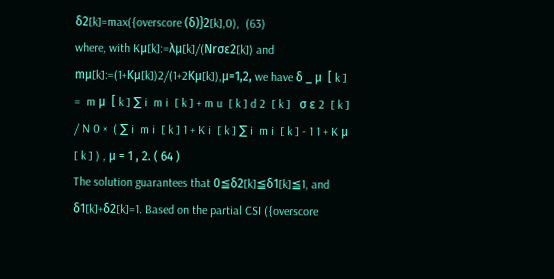δ2[k]=max({overscore (δ)}2[k],0),  (63)
where, with Kμ[k]:=λμ[k]/(Nrσε2[k]) and mμ[k]:=(1+Kμ[k])2/(1+2Kμ[k]),μ=1,2, we have δ _ μ  [ k ] =  m μ  [ k ] ∑ i  m i  [ k ] + m u  [ k ] d 2  [ k ]   σ ɛ 2  [ k ] / N 0 ×  ( ∑ i  m i  [ k ] 1 + K i  [ k ] ∑ i  m i  [ k ] - 1 1 + K μ  [ k ] ) , μ = 1 , 2. ( 64 )
The solution guarantees that 0≦δ2[k]≦δ1[k]≦1, and δ1[k]+δ2[k]=1. Based on the partial CSI ({overscore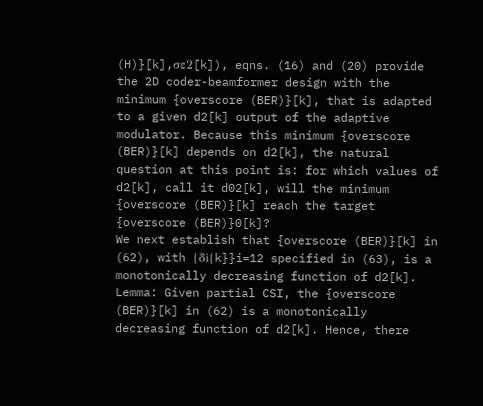(H)}[k],σε2[k]), eqns. (16) and (20) provide the 2D coder-beamformer design with the minimum {overscore (BER)}[k], that is adapted to a given d2[k] output of the adaptive modulator. Because this minimum {overscore (BER)}[k] depends on d2[k], the natural question at this point is: for which values of d2[k], call it d02[k], will the minimum {overscore (BER)}[k] reach the target {overscore (BER)}0[k]?
We next establish that {overscore (BER)}[k] in (62), with {δi{k}}i=12 specified in (63), is a monotonically decreasing function of d2[k].
Lemma: Given partial CSI, the {overscore (BER)}[k] in (62) is a monotonically decreasing function of d2[k]. Hence, there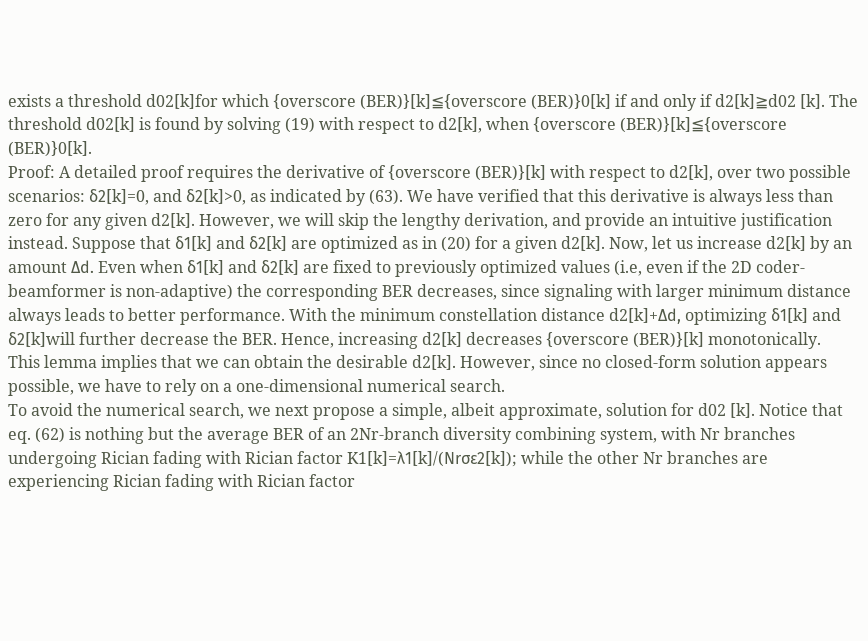exists a threshold d02[k]for which {overscore (BER)}[k]≦{overscore (BER)}0[k] if and only if d2[k]≧d02 [k]. The threshold d02[k] is found by solving (19) with respect to d2[k], when {overscore (BER)}[k]≦{overscore (BER)}0[k].
Proof: A detailed proof requires the derivative of {overscore (BER)}[k] with respect to d2[k], over two possible scenarios: δ2[k]=0, and δ2[k]>0, as indicated by (63). We have verified that this derivative is always less than zero for any given d2[k]. However, we will skip the lengthy derivation, and provide an intuitive justification instead. Suppose that δ1[k] and δ2[k] are optimized as in (20) for a given d2[k]. Now, let us increase d2[k] by an amount Δd. Even when δ1[k] and δ2[k] are fixed to previously optimized values (i.e, even if the 2D coder-beamformer is non-adaptive) the corresponding BER decreases, since signaling with larger minimum distance always leads to better performance. With the minimum constellation distance d2[k]+Δd, optimizing δ1[k] and δ2[k]will further decrease the BER. Hence, increasing d2[k] decreases {overscore (BER)}[k] monotonically.
This lemma implies that we can obtain the desirable d2[k]. However, since no closed-form solution appears possible, we have to rely on a one-dimensional numerical search.
To avoid the numerical search, we next propose a simple, albeit approximate, solution for d02 [k]. Notice that eq. (62) is nothing but the average BER of an 2Nr-branch diversity combining system, with Nr branches undergoing Rician fading with Rician factor K1[k]=λ1[k]/(Nrσε2[k]); while the other Nr branches are experiencing Rician fading with Rician factor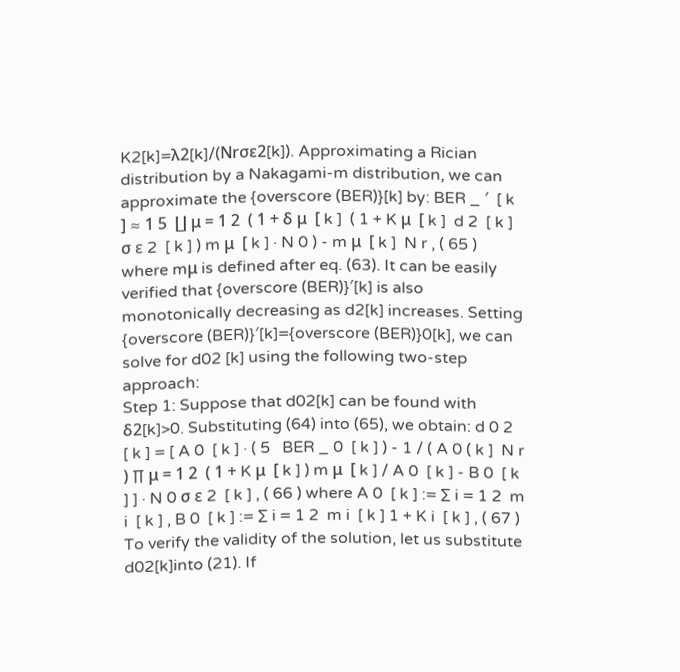K2[k]=λ2[k]/(Nrσε2[k]). Approximating a Rician distribution by a Nakagami-m distribution, we can approximate the {overscore (BER)}[k] by: BER _ ′  [ k ] ≈ 1 5  ∐ μ = 1 2  ( 1 + δ μ  [ k ]  ( 1 + K μ  [ k ]  d 2  [ k ]   σ ɛ 2  [ k ] ) m μ  [ k ] · N 0 ) - m μ  [ k ]  N r , ( 65 )
where mμ is defined after eq. (63). It can be easily verified that {overscore (BER)}′[k] is also monotonically decreasing as d2[k] increases. Setting {overscore (BER)}′[k]={overscore (BER)}0[k], we can solve for d02 [k] using the following two-step approach:
Step 1: Suppose that d02[k] can be found with δ2[k]>0. Substituting (64) into (65), we obtain: d 0 2  [ k ] = [ A 0  [ k ] · ( 5   BER _ 0  [ k ] ) - 1 / ( A 0 ( k ]  N r ) ∏ μ = 1 2  ( 1 + K μ  [ k ] ) m μ  [ k ] / A 0  [ k ] - B 0  [ k ] ] · N 0 σ ɛ 2  [ k ] , ( 66 ) where A 0  [ k ] := ∑ i = 1 2  m i  [ k ] , B 0  [ k ] := ∑ i = 1 2  m i  [ k ] 1 + K i  [ k ] , ( 67 )
To verify the validity of the solution, let us substitute d02[k]into (21). If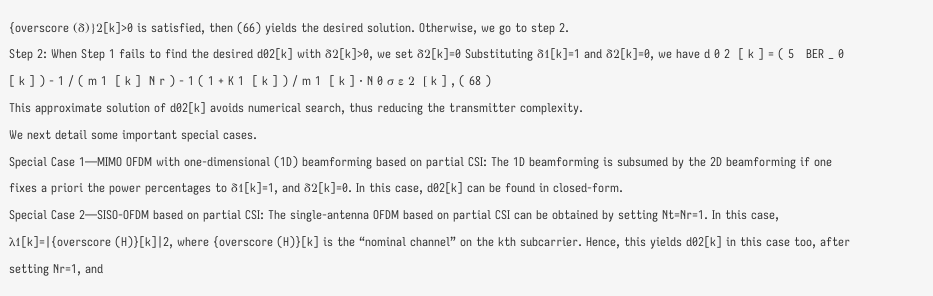{overscore (δ)}2[k]>0 is satisfied, then (66) yields the desired solution. Otherwise, we go to step 2.
Step 2: When Step 1 fails to find the desired d02[k] with δ2[k]>0, we set δ2[k]=0 Substituting δ1[k]=1 and δ2[k]=0, we have d 0 2  [ k ] = ( 5   BER _ 0  [ k ] ) - 1 / ( m 1  [ k ]  N r ) - 1 ( 1 + K 1  [ k ] ) / m 1  [ k ] · N 0 σ ε 2  [ k ] , ( 68 )
This approximate solution of d02[k] avoids numerical search, thus reducing the transmitter complexity.
We next detail some important special cases.
Special Case 1—MIMO OFDM with one-dimensional (1D) beamforming based on partial CSI: The 1D beamforming is subsumed by the 2D beamforming if one fixes a priori the power percentages to δ1[k]=1, and δ2[k]=0. In this case, d02[k] can be found in closed-form.
Special Case 2—SISO-OFDM based on partial CSI: The single-antenna OFDM based on partial CSI can be obtained by setting Nt=Nr=1. In this case, λ1[k]=|{overscore (H)}[k]|2, where {overscore (H)}[k] is the “nominal channel” on the kth subcarrier. Hence, this yields d02[k] in this case too, after setting Nr=1, and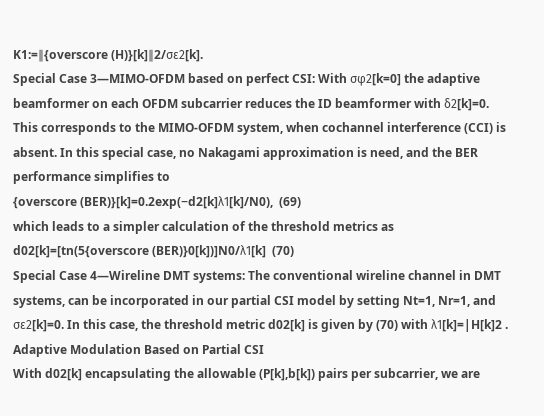K1:=∥{overscore (H)}[k]∥2/σε2[k].
Special Case 3—MIMO-OFDM based on perfect CSI: With σφ2[k=0] the adaptive beamformer on each OFDM subcarrier reduces the ID beamformer with δ2[k]=0. This corresponds to the MIMO-OFDM system, when cochannel interference (CCI) is absent. In this special case, no Nakagami approximation is need, and the BER performance simplifies to
{overscore (BER)}[k]=0.2exp(−d2[k]λ1[k]/N0),  (69)
which leads to a simpler calculation of the threshold metrics as
d02[k]=[tn(5{overscore (BER)}0[k])]N0/λ1[k]  (70)
Special Case 4—Wireline DMT systems: The conventional wireline channel in DMT systems, can be incorporated in our partial CSI model by setting Nt=1, Nr=1, and σε2[k]=0. In this case, the threshold metric d02[k] is given by (70) with λ1[k]=|H[k]2 .
Adaptive Modulation Based on Partial CSI
With d02[k] encapsulating the allowable (P[k],b[k]) pairs per subcarrier, we are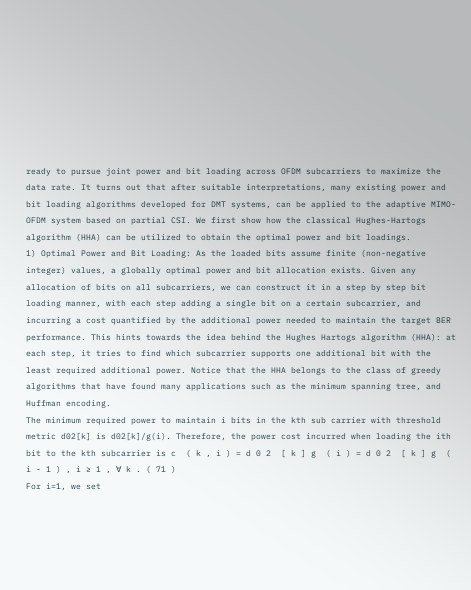ready to pursue joint power and bit loading across OFDM subcarriers to maximize the data rate. It turns out that after suitable interpretations, many existing power and bit loading algorithms developed for DMT systems, can be applied to the adaptive MIMO-OFDM system based on partial CSI. We first show how the classical Hughes-Hartogs algorithm (HHA) can be utilized to obtain the optimal power and bit loadings.
1) Optimal Power and Bit Loading: As the loaded bits assume finite (non-negative integer) values, a globally optimal power and bit allocation exists. Given any allocation of bits on all subcarriers, we can construct it in a step by step bit loading manner, with each step adding a single bit on a certain subcarrier, and incurring a cost quantified by the additional power needed to maintain the target BER performance. This hints towards the idea behind the Hughes Hartogs algorithm (HHA): at each step, it tries to find which subcarrier supports one additional bit with the least required additional power. Notice that the HHA belongs to the class of greedy algorithms that have found many applications such as the minimum spanning tree, and Huffman encoding.
The minimum required power to maintain i bits in the kth sub carrier with threshold metric d02[k] is d02[k]/g(i). Therefore, the power cost incurred when loading the ith bit to the kth subcarrier is c  ( k , i ) = d 0 2  [ k ] g  ( i ) = d 0 2  [ k ] g  ( i - 1 ) , i ≥ 1 , ∀ k . ( 71 )
For i=1, we set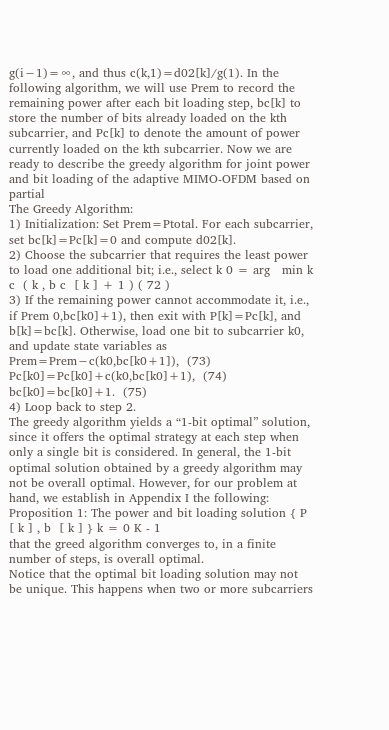g(i−1)=∞, and thus c(k,1)=d02[k]/g(1). In the following algorithm, we will use Prem to record the remaining power after each bit loading step, bc[k] to store the number of bits already loaded on the kth subcarrier, and Pc[k] to denote the amount of power currently loaded on the kth subcarrier. Now we are ready to describe the greedy algorithm for joint power and bit loading of the adaptive MIMO-OFDM based on partial
The Greedy Algorithm:
1) Initialization: Set Prem=Ptotal. For each subcarrier, set bc[k]=Pc[k]=0 and compute d02[k].
2) Choose the subcarrier that requires the least power to load one additional bit; i.e., select k 0 = arg   min k   c  ( k , b c  [ k ] + 1 ) ( 72 )
3) If the remaining power cannot accommodate it, i.e., if Prem 0,bc[k0]+1), then exit with P[k]=Pc[k], and b[k]=bc[k]. Otherwise, load one bit to subcarrier k0, and update state variables as
Prem=Prem−c(k0,bc[k0+1]),  (73)
Pc[k0]=Pc[k0]+c(k0,bc[k0]+1),  (74)
bc[k0]=bc[k0]+1.  (75)
4) Loop back to step 2.
The greedy algorithm yields a “1-bit optimal” solution, since it offers the optimal strategy at each step when only a single bit is considered. In general, the 1-bit optimal solution obtained by a greedy algorithm may not be overall optimal. However, for our problem at hand, we establish in Appendix I the following:
Proposition 1: The power and bit loading solution { P  [ k ] , b  [ k ] } k = 0 K - 1
that the greed algorithm converges to, in a finite number of steps, is overall optimal.
Notice that the optimal bit loading solution may not be unique. This happens when two or more subcarriers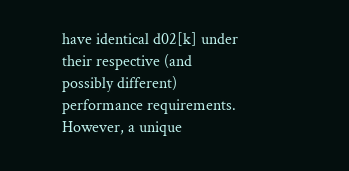have identical d02[k] under their respective (and possibly different) performance requirements. However, a unique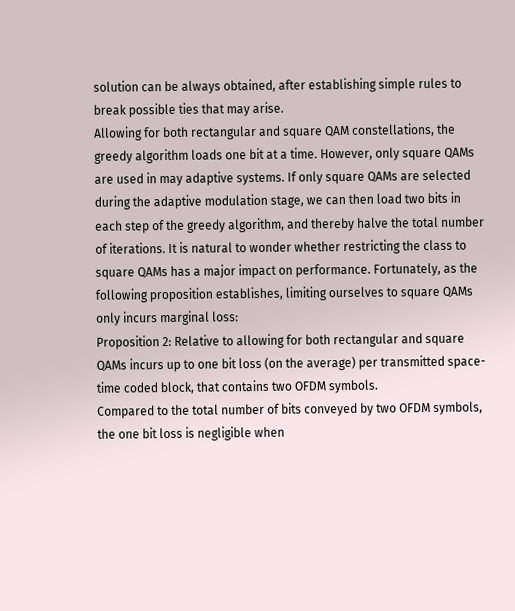solution can be always obtained, after establishing simple rules to break possible ties that may arise.
Allowing for both rectangular and square QAM constellations, the greedy algorithm loads one bit at a time. However, only square QAMs are used in may adaptive systems. If only square QAMs are selected during the adaptive modulation stage, we can then load two bits in each step of the greedy algorithm, and thereby halve the total number of iterations. It is natural to wonder whether restricting the class to square QAMs has a major impact on performance. Fortunately, as the following proposition establishes, limiting ourselves to square QAMs only incurs marginal loss:
Proposition 2: Relative to allowing for both rectangular and square QAMs incurs up to one bit loss (on the average) per transmitted space-time coded block, that contains two OFDM symbols.
Compared to the total number of bits conveyed by two OFDM symbols, the one bit loss is negligible when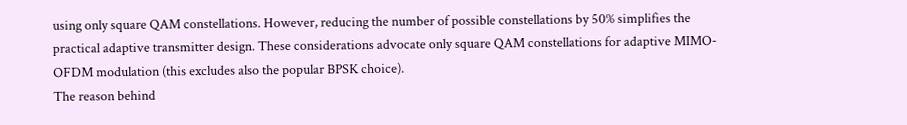using only square QAM constellations. However, reducing the number of possible constellations by 50% simplifies the practical adaptive transmitter design. These considerations advocate only square QAM constellations for adaptive MIMO-OFDM modulation (this excludes also the popular BPSK choice).
The reason behind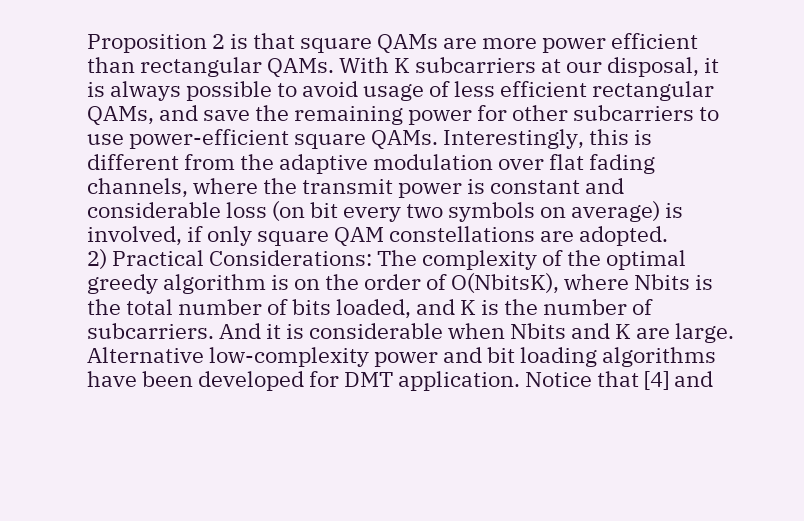Proposition 2 is that square QAMs are more power efficient than rectangular QAMs. With K subcarriers at our disposal, it is always possible to avoid usage of less efficient rectangular QAMs, and save the remaining power for other subcarriers to use power-efficient square QAMs. Interestingly, this is different from the adaptive modulation over flat fading channels, where the transmit power is constant and considerable loss (on bit every two symbols on average) is involved, if only square QAM constellations are adopted.
2) Practical Considerations: The complexity of the optimal greedy algorithm is on the order of O(NbitsK), where Nbits is the total number of bits loaded, and K is the number of subcarriers. And it is considerable when Nbits and K are large. Alternative low-complexity power and bit loading algorithms have been developed for DMT application. Notice that [4] and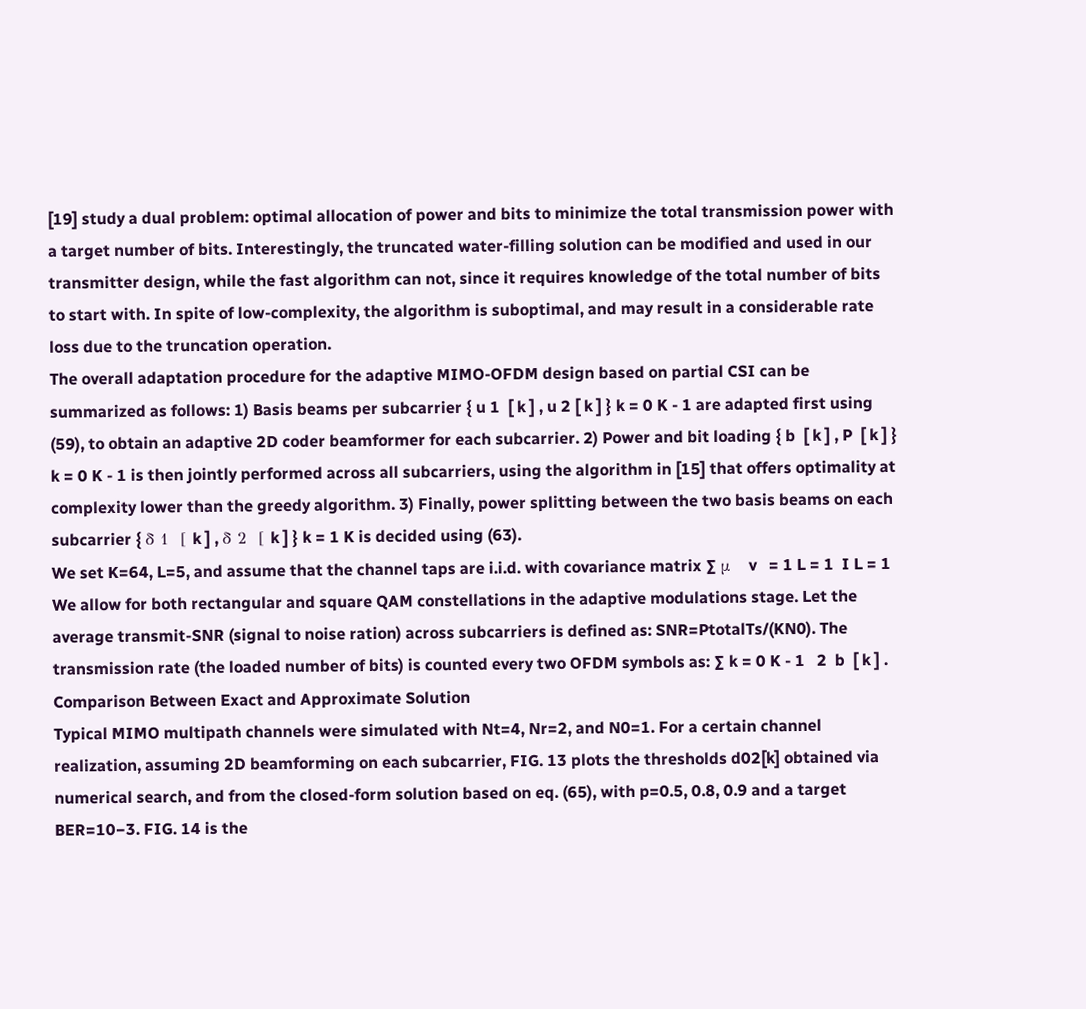[19] study a dual problem: optimal allocation of power and bits to minimize the total transmission power with a target number of bits. Interestingly, the truncated water-filling solution can be modified and used in our transmitter design, while the fast algorithm can not, since it requires knowledge of the total number of bits to start with. In spite of low-complexity, the algorithm is suboptimal, and may result in a considerable rate loss due to the truncation operation.
The overall adaptation procedure for the adaptive MIMO-OFDM design based on partial CSI can be summarized as follows: 1) Basis beams per subcarrier { u 1  [ k ] , u 2 [ k ] } k = 0 K - 1 are adapted first using (59), to obtain an adaptive 2D coder beamformer for each subcarrier. 2) Power and bit loading { b  [ k ] , P  [ k ] } k = 0 K - 1 is then jointly performed across all subcarriers, using the algorithm in [15] that offers optimality at complexity lower than the greedy algorithm. 3) Finally, power splitting between the two basis beams on each subcarrier { δ 1  [ k ] , δ 2  [ k ] } k = 1 K is decided using (63).
We set K=64, L=5, and assume that the channel taps are i.i.d. with covariance matrix ∑ μ   v   = 1 L = 1  I L = 1
We allow for both rectangular and square QAM constellations in the adaptive modulations stage. Let the average transmit-SNR (signal to noise ration) across subcarriers is defined as: SNR=PtotalTs/(KN0). The transmission rate (the loaded number of bits) is counted every two OFDM symbols as: ∑ k = 0 K - 1   2  b  [ k ] .
Comparison Between Exact and Approximate Solution
Typical MIMO multipath channels were simulated with Nt=4, Nr=2, and N0=1. For a certain channel realization, assuming 2D beamforming on each subcarrier, FIG. 13 plots the thresholds d02[k] obtained via numerical search, and from the closed-form solution based on eq. (65), with p=0.5, 0.8, 0.9 and a target BER=10−3. FIG. 14 is the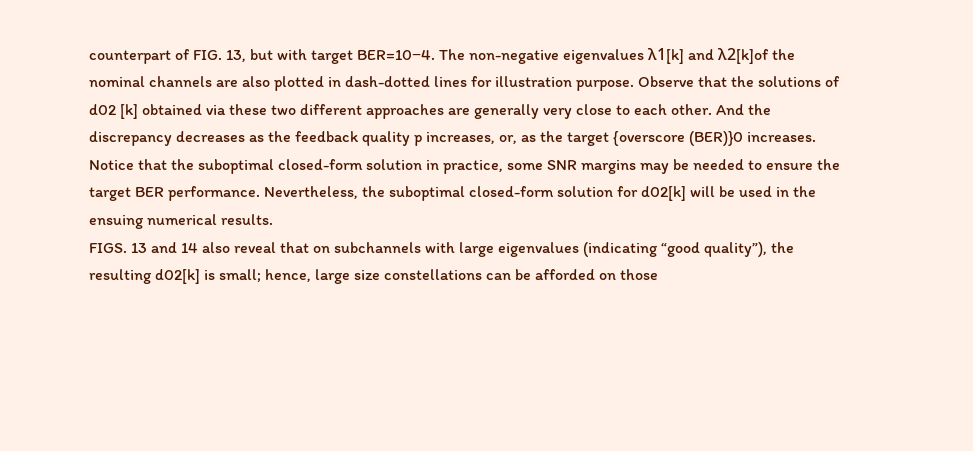counterpart of FIG. 13, but with target BER=10−4. The non-negative eigenvalues λ1[k] and λ2[k]of the nominal channels are also plotted in dash-dotted lines for illustration purpose. Observe that the solutions of d02 [k] obtained via these two different approaches are generally very close to each other. And the discrepancy decreases as the feedback quality p increases, or, as the target {overscore (BER)}0 increases. Notice that the suboptimal closed-form solution in practice, some SNR margins may be needed to ensure the target BER performance. Nevertheless, the suboptimal closed-form solution for d02[k] will be used in the ensuing numerical results.
FIGS. 13 and 14 also reveal that on subchannels with large eigenvalues (indicating “good quality”), the resulting d02[k] is small; hence, large size constellations can be afforded on those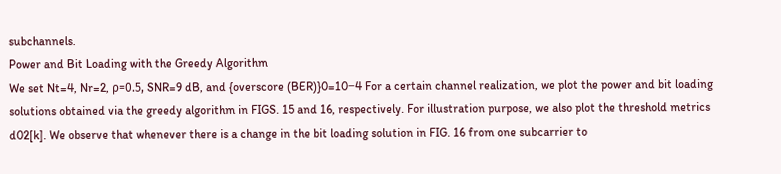subchannels.
Power and Bit Loading with the Greedy Algorithm
We set Nt=4, Nr=2, ρ=0.5, SNR=9 dB, and {overscore (BER)}0=10−4 For a certain channel realization, we plot the power and bit loading solutions obtained via the greedy algorithm in FIGS. 15 and 16, respectively. For illustration purpose, we also plot the threshold metrics d02[k]. We observe that whenever there is a change in the bit loading solution in FIG. 16 from one subcarrier to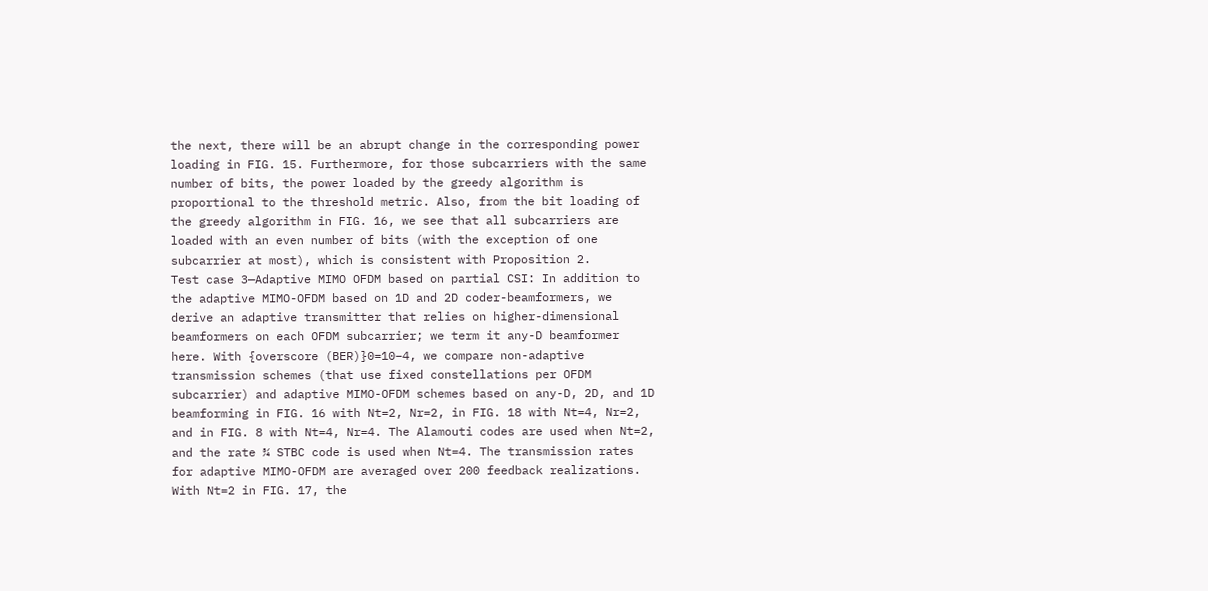the next, there will be an abrupt change in the corresponding power loading in FIG. 15. Furthermore, for those subcarriers with the same number of bits, the power loaded by the greedy algorithm is proportional to the threshold metric. Also, from the bit loading of the greedy algorithm in FIG. 16, we see that all subcarriers are loaded with an even number of bits (with the exception of one subcarrier at most), which is consistent with Proposition 2.
Test case 3—Adaptive MIMO OFDM based on partial CSI: In addition to the adaptive MIMO-OFDM based on 1D and 2D coder-beamformers, we derive an adaptive transmitter that relies on higher-dimensional beamformers on each OFDM subcarrier; we term it any-D beamformer here. With {overscore (BER)}0=10−4, we compare non-adaptive transmission schemes (that use fixed constellations per OFDM subcarrier) and adaptive MIMO-OFDM schemes based on any-D, 2D, and 1D beamforming in FIG. 16 with Nt=2, Nr=2, in FIG. 18 with Nt=4, Nr=2, and in FIG. 8 with Nt=4, Nr=4. The Alamouti codes are used when Nt=2, and the rate ¾ STBC code is used when Nt=4. The transmission rates for adaptive MIMO-OFDM are averaged over 200 feedback realizations.
With Nt=2 in FIG. 17, the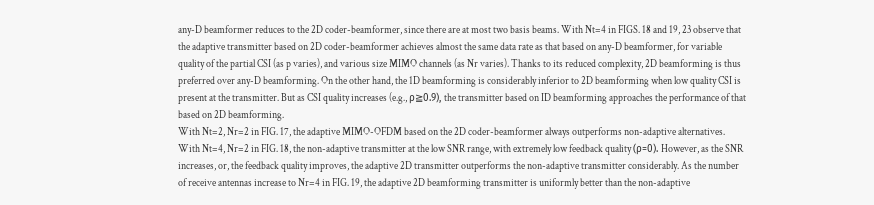any-D beamformer reduces to the 2D coder-beamformer, since there are at most two basis beams. With Nt=4 in FIGS. 18 and 19, 23 observe that the adaptive transmitter based on 2D coder-beamformer achieves almost the same data rate as that based on any-D beamformer, for variable quality of the partial CSI (as p varies), and various size MIMO channels (as Nr varies). Thanks to its reduced complexity, 2D beamforming is thus preferred over any-D beamforming. On the other hand, the 1D beamforming is considerably inferior to 2D beamforming when low quality CSI is present at the transmitter. But as CSI quality increases (e.g., ρ≧0.9), the transmitter based on ID beamforming approaches the performance of that based on 2D beamforming.
With Nt=2, Nr=2 in FIG. 17, the adaptive MIMO-OFDM based on the 2D coder-beamformer always outperforms non-adaptive alternatives. With Nt=4, Nr=2 in FIG. 18, the non-adaptive transmitter at the low SNR range, with extremely low feedback quality (ρ=0). However, as the SNR increases, or, the feedback quality improves, the adaptive 2D transmitter outperforms the non-adaptive transmitter considerably. As the number of receive antennas increase to Nr=4 in FIG. 19, the adaptive 2D beamforming transmitter is uniformly better than the non-adaptive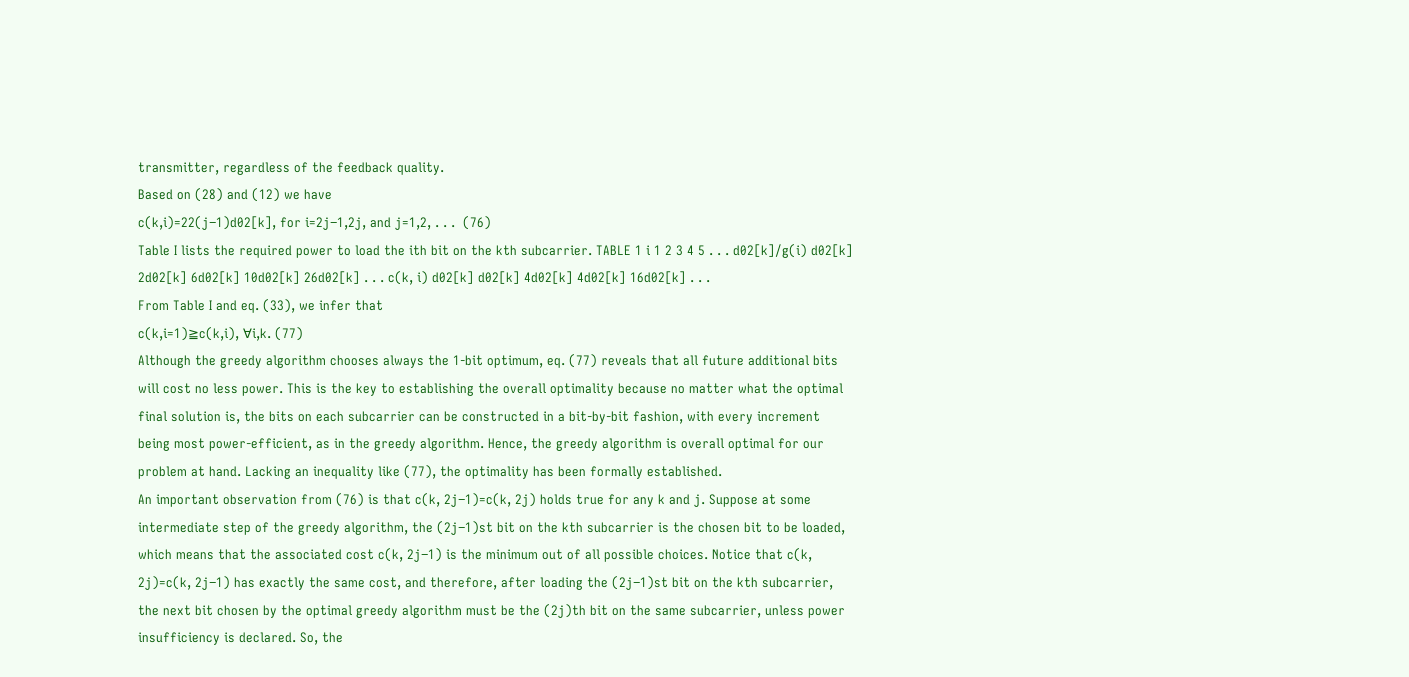transmitter, regardless of the feedback quality.
Based on (28) and (12) we have
c(k,i)=22(j−1)d02[k], for i=2j−1,2j, and j=1,2, . . .  (76)
Table I lists the required power to load the ith bit on the kth subcarrier. TABLE 1 i 1 2 3 4 5 . . . d02[k]/g(i) d02[k] 2d02[k] 6d02[k] 10d02[k] 26d02[k] . . . c(k, i) d02[k] d02[k] 4d02[k] 4d02[k] 16d02[k] . . .
From Table I and eq. (33), we infer that
c(k,i=1)≧c(k,i), ∀i,k. (77)
Although the greedy algorithm chooses always the 1-bit optimum, eq. (77) reveals that all future additional bits will cost no less power. This is the key to establishing the overall optimality because no matter what the optimal final solution is, the bits on each subcarrier can be constructed in a bit-by-bit fashion, with every increment being most power-efficient, as in the greedy algorithm. Hence, the greedy algorithm is overall optimal for our problem at hand. Lacking an inequality like (77), the optimality has been formally established.
An important observation from (76) is that c(k, 2j−1)=c(k, 2j) holds true for any k and j. Suppose at some intermediate step of the greedy algorithm, the (2j−1)st bit on the kth subcarrier is the chosen bit to be loaded, which means that the associated cost c(k, 2j−1) is the minimum out of all possible choices. Notice that c(k, 2j)=c(k, 2j−1) has exactly the same cost, and therefore, after loading the (2j−1)st bit on the kth subcarrier, the next bit chosen by the optimal greedy algorithm must be the (2j)th bit on the same subcarrier, unless power insufficiency is declared. So, the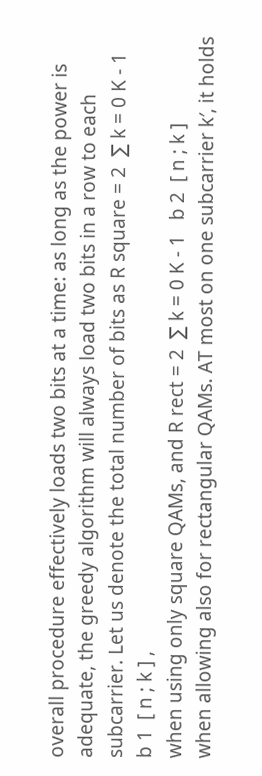overall procedure effectively loads two bits at a time: as long as the power is adequate, the greedy algorithm will always load two bits in a row to each subcarrier. Let us denote the total number of bits as R square = 2  ∑ k = 0 K - 1   b 1  [ n ; k ] ,
when using only square QAMs, and R rect = 2  ∑ k = 0 K - 1   b 2  [ n ; k ]
when allowing also for rectangular QAMs. AT most on one subcarrier k′, it holds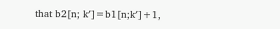that b2[n; k′]=b1[n;k′]+1,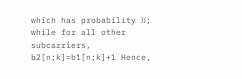which has probability ½; while for all other subcarriers, b2[n;k]=b1[n;k]+1 Hence,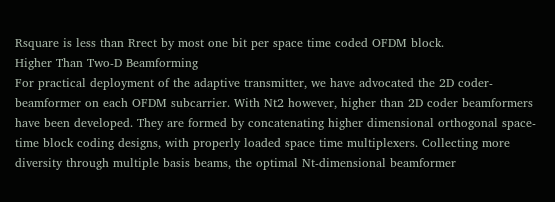Rsquare is less than Rrect by most one bit per space time coded OFDM block.
Higher Than Two-D Beamforming
For practical deployment of the adaptive transmitter, we have advocated the 2D coder-beamformer on each OFDM subcarrier. With Nt2 however, higher than 2D coder beamformers have been developed. They are formed by concatenating higher dimensional orthogonal space-time block coding designs, with properly loaded space time multiplexers. Collecting more diversity through multiple basis beams, the optimal Nt-dimensional beamformer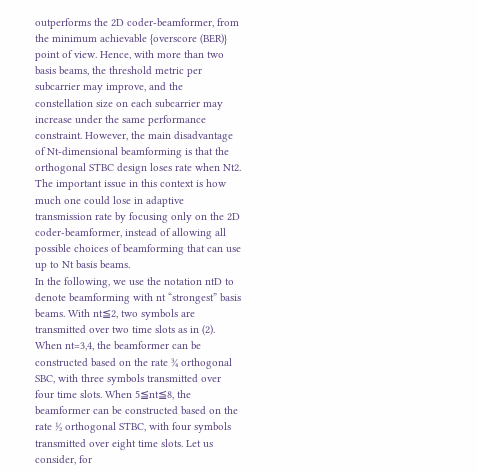outperforms the 2D coder-beamformer, from the minimum achievable {overscore (BER)} point of view. Hence, with more than two basis beams, the threshold metric per subcarrier may improve, and the constellation size on each subcarrier may increase under the same performance constraint. However, the main disadvantage of Nt-dimensional beamforming is that the orthogonal STBC design loses rate when Nt2. The important issue in this context is how much one could lose in adaptive transmission rate by focusing only on the 2D coder-beamformer, instead of allowing all possible choices of beamforming that can use up to Nt basis beams.
In the following, we use the notation ntD to denote beamforming with nt “strongest” basis beams. With nt≦2, two symbols are transmitted over two time slots as in (2). When nt=3,4, the beamformer can be constructed based on the rate ¾ orthogonal SBC, with three symbols transmitted over four time slots. When 5≦nt≦8, the beamformer can be constructed based on the rate ½ orthogonal STBC, with four symbols transmitted over eight time slots. Let us consider, for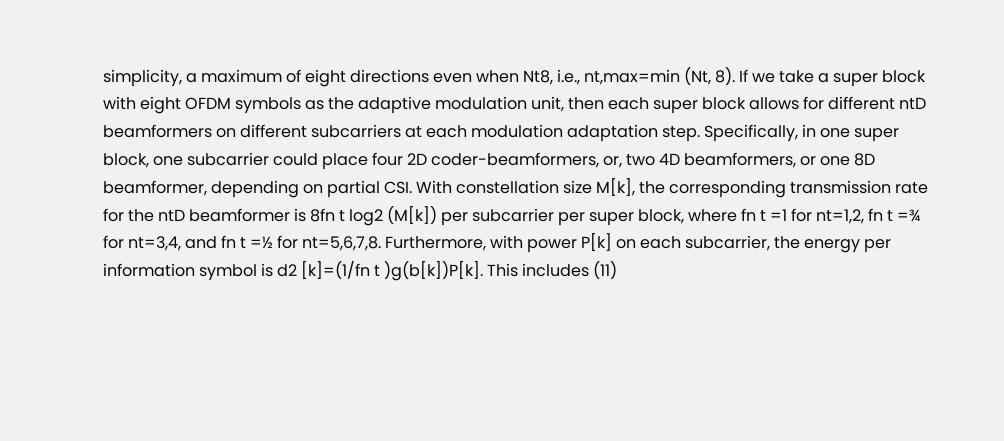simplicity, a maximum of eight directions even when Nt8, i.e., nt,max=min (Nt, 8). If we take a super block with eight OFDM symbols as the adaptive modulation unit, then each super block allows for different ntD beamformers on different subcarriers at each modulation adaptation step. Specifically, in one super block, one subcarrier could place four 2D coder-beamformers, or, two 4D beamformers, or one 8D beamformer, depending on partial CSI. With constellation size M[k], the corresponding transmission rate for the ntD beamformer is 8fn t log2 (M[k]) per subcarrier per super block, where fn t =1 for nt=1,2, fn t =¾ for nt=3,4, and fn t =½ for nt=5,6,7,8. Furthermore, with power P[k] on each subcarrier, the energy per information symbol is d2 [k]=(1/fn t )g(b[k])P[k]. This includes (11)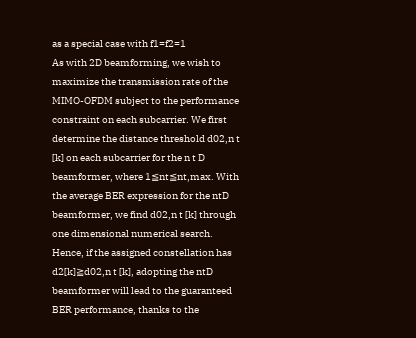as a special case with f1=f2=1
As with 2D beamforming, we wish to maximize the transmission rate of the MIMO-OFDM subject to the performance constraint on each subcarrier. We first determine the distance threshold d02,n t [k] on each subcarrier for the n t D beamformer, where 1≦nt≦nt,max. With the average BER expression for the ntD beamformer, we find d02,n t [k] through one dimensional numerical search. Hence, if the assigned constellation has d2[k]≧d02,n t [k], adopting the ntD beamformer will lead to the guaranteed BER performance, thanks to the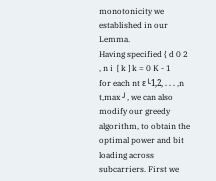monotonicity we established in our Lemma.
Having specified { d 0 2  , n i  [ k ] k = 0 K - 1
for each nt ε└1,2, . . . ,n t,max ┘, we can also modify our greedy algorithm, to obtain the optimal power and bit loading across subcarriers. First we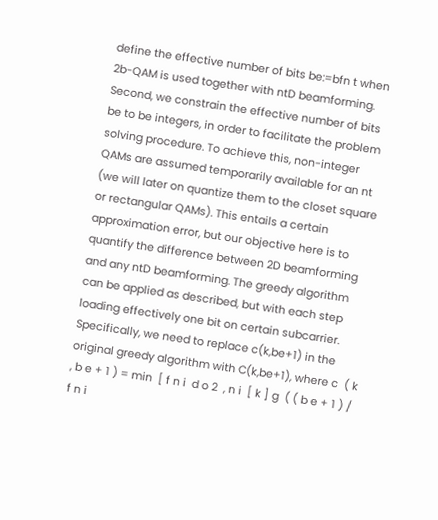define the effective number of bits be:=bfn t when 2b-QAM is used together with ntD beamforming. Second, we constrain the effective number of bits be to be integers, in order to facilitate the problem solving procedure. To achieve this, non-integer QAMs are assumed temporarily available for an nt (we will later on quantize them to the closet square or rectangular QAMs). This entails a certain approximation error, but our objective here is to quantify the difference between 2D beamforming and any ntD beamforming. The greedy algorithm can be applied as described, but with each step loading effectively one bit on certain subcarrier. Specifically, we need to replace c(k,be+1) in the original greedy algorithm with C(k,be+1), where c  ( k , b e + 1 ) = min  [ f n i  d o 2  , n i  [ k ] g  ( ( b e + 1 ) / f n i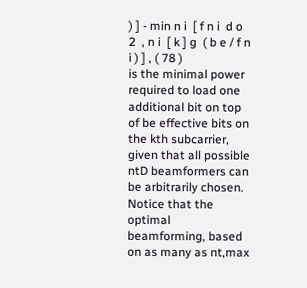) ] - min n i  [ f n i  d o 2  , n i  [ k ] g  ( b e / f n i ) ] , ( 78 )
is the minimal power required to load one additional bit on top of be effective bits on the kth subcarrier, given that all possible ntD beamformers can be arbitrarily chosen. Notice that the optimal beamforming, based on as many as nt,max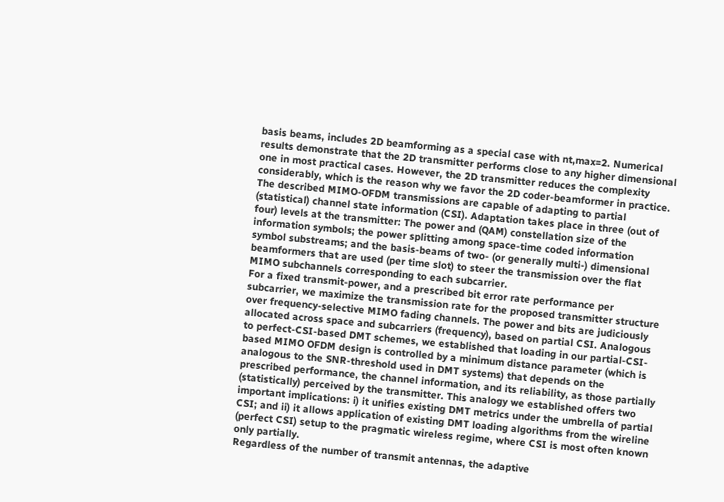basis beams, includes 2D beamforming as a special case with nt,max=2. Numerical results demonstrate that the 2D transmitter performs close to any higher dimensional one in most practical cases. However, the 2D transmitter reduces the complexity considerably, which is the reason why we favor the 2D coder-beamformer in practice.
The described MIMO-OFDM transmissions are capable of adapting to partial (statistical) channel state information (CSI). Adaptation takes place in three (out of four) levels at the transmitter: The power and (QAM) constellation size of the information symbols; the power splitting among space-time coded information symbol substreams; and the basis-beams of two- (or generally multi-) dimensional beamformers that are used (per time slot) to steer the transmission over the flat MIMO subchannels corresponding to each subcarrier.
For a fixed transmit-power, and a prescribed bit error rate performance per subcarrier, we maximize the transmission rate for the proposed transmitter structure over frequency-selective MIMO fading channels. The power and bits are judiciously allocated across space and subcarriers (frequency), based on partial CSI. Analogous to perfect-CSI-based DMT schemes, we established that loading in our partial-CSI-based MIMO OFDM design is controlled by a minimum distance parameter (which is analogous to the SNR-threshold used in DMT systems) that depends on the prescribed performance, the channel information, and its reliability, as those partially (statistically) perceived by the transmitter. This analogy we established offers two important implications: i) it unifies existing DMT metrics under the umbrella of partial CSI; and ii) it allows application of existing DMT loading algorithms from the wireline (perfect CSI) setup to the pragmatic wireless regime, where CSI is most often known only partially.
Regardless of the number of transmit antennas, the adaptive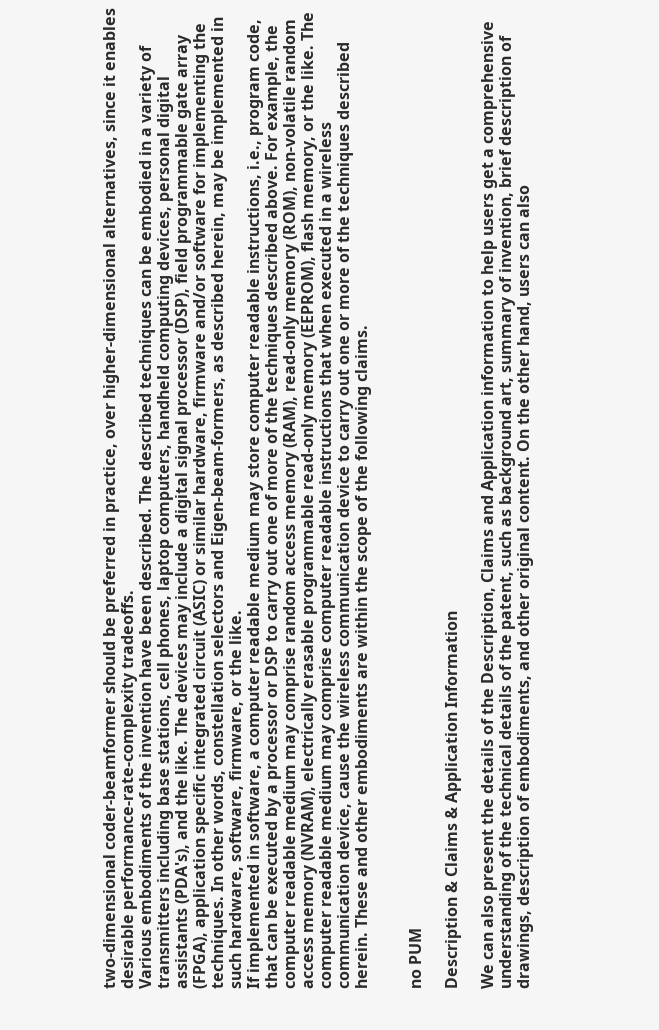two-dimensional coder-beamformer should be preferred in practice, over higher-dimensional alternatives, since it enables desirable performance-rate-complexity tradeoffs.
Various embodiments of the invention have been described. The described techniques can be embodied in a variety of transmitters including base stations, cell phones, laptop computers, handheld computing devices, personal digital assistants (PDA's), and the like. The devices may include a digital signal processor (DSP), field programmable gate array (FPGA), application specific integrated circuit (ASIC) or similar hardware, firmware and/or software for implementing the techniques. In other words, constellation selectors and Eigen-beam-formers, as described herein, may be implemented in such hardware, software, firmware, or the like.
If implemented in software, a computer readable medium may store computer readable instructions, i.e., program code, that can be executed by a processor or DSP to carry out one of more of the techniques described above. For example, the computer readable medium may comprise random access memory (RAM), read-only memory (ROM), non-volatile random access memory (NVRAM), electrically erasable programmable read-only memory (EEPROM), flash memory, or the like. The computer readable medium may comprise computer readable instructions that when executed in a wireless communication device, cause the wireless communication device to carry out one or more of the techniques described herein. These and other embodiments are within the scope of the following claims.


no PUM

Description & Claims & Application Information

We can also present the details of the Description, Claims and Application information to help users get a comprehensive understanding of the technical details of the patent, such as background art, summary of invention, brief description of drawings, description of embodiments, and other original content. On the other hand, users can also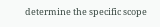determine the specific scope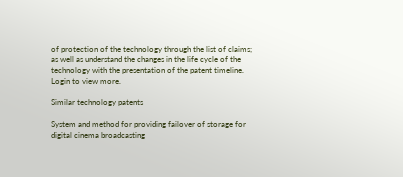of protection of the technology through the list of claims; as well as understand the changes in the life cycle of the technology with the presentation of the patent timeline. Login to view more.

Similar technology patents

System and method for providing failover of storage for digital cinema broadcasting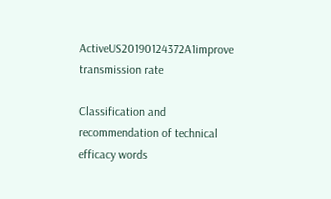ActiveUS20190124372A1improve transmission rate

Classification and recommendation of technical efficacy words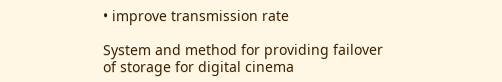• improve transmission rate

System and method for providing failover of storage for digital cinema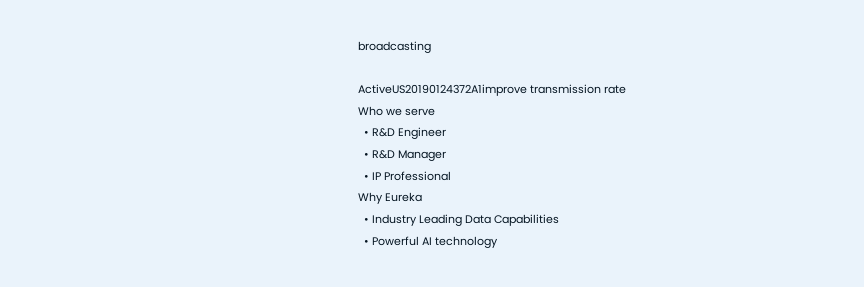broadcasting

ActiveUS20190124372A1improve transmission rate
Who we serve
  • R&D Engineer
  • R&D Manager
  • IP Professional
Why Eureka
  • Industry Leading Data Capabilities
  • Powerful AI technology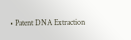• Patent DNA Extraction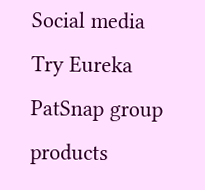Social media
Try Eureka
PatSnap group products